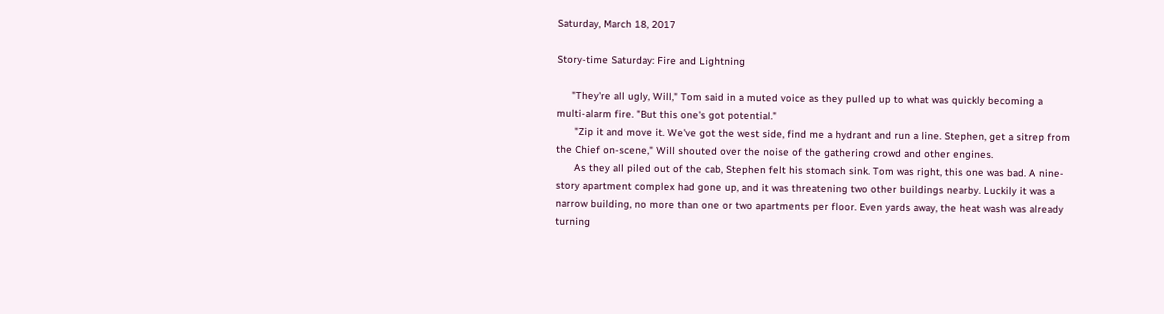Saturday, March 18, 2017

Story-time Saturday: Fire and Lightning

     "They're all ugly, Will," Tom said in a muted voice as they pulled up to what was quickly becoming a multi-alarm fire. "But this one's got potential."
      "Zip it and move it. We've got the west side, find me a hydrant and run a line. Stephen, get a sitrep from the Chief on-scene," Will shouted over the noise of the gathering crowd and other engines.
      As they all piled out of the cab, Stephen felt his stomach sink. Tom was right, this one was bad. A nine-story apartment complex had gone up, and it was threatening two other buildings nearby. Luckily it was a narrow building, no more than one or two apartments per floor. Even yards away, the heat wash was already turning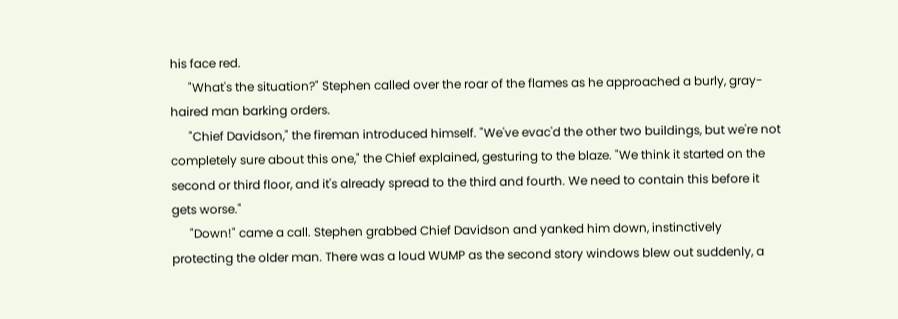his face red.
      "What's the situation?" Stephen called over the roar of the flames as he approached a burly, gray-haired man barking orders.
      "Chief Davidson," the fireman introduced himself. "We've evac'd the other two buildings, but we're not completely sure about this one," the Chief explained, gesturing to the blaze. "We think it started on the second or third floor, and it's already spread to the third and fourth. We need to contain this before it gets worse."
      "Down!" came a call. Stephen grabbed Chief Davidson and yanked him down, instinctively protecting the older man. There was a loud WUMP as the second story windows blew out suddenly, a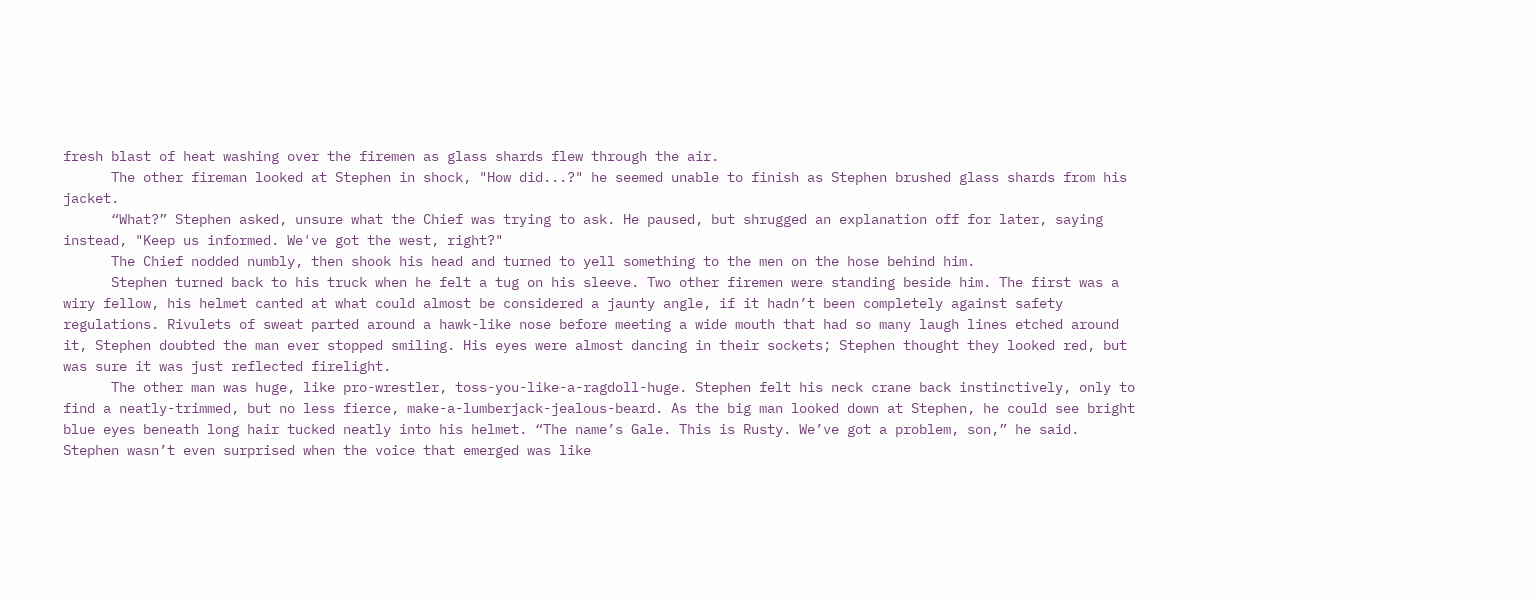fresh blast of heat washing over the firemen as glass shards flew through the air.
      The other fireman looked at Stephen in shock, "How did...?" he seemed unable to finish as Stephen brushed glass shards from his jacket.
      “What?” Stephen asked, unsure what the Chief was trying to ask. He paused, but shrugged an explanation off for later, saying instead, "Keep us informed. We've got the west, right?"
      The Chief nodded numbly, then shook his head and turned to yell something to the men on the hose behind him.
      Stephen turned back to his truck when he felt a tug on his sleeve. Two other firemen were standing beside him. The first was a wiry fellow, his helmet canted at what could almost be considered a jaunty angle, if it hadn’t been completely against safety regulations. Rivulets of sweat parted around a hawk-like nose before meeting a wide mouth that had so many laugh lines etched around it, Stephen doubted the man ever stopped smiling. His eyes were almost dancing in their sockets; Stephen thought they looked red, but was sure it was just reflected firelight.
      The other man was huge, like pro-wrestler, toss-you-like-a-ragdoll-huge. Stephen felt his neck crane back instinctively, only to find a neatly-trimmed, but no less fierce, make-a-lumberjack-jealous-beard. As the big man looked down at Stephen, he could see bright blue eyes beneath long hair tucked neatly into his helmet. “The name’s Gale. This is Rusty. We’ve got a problem, son,” he said. Stephen wasn’t even surprised when the voice that emerged was like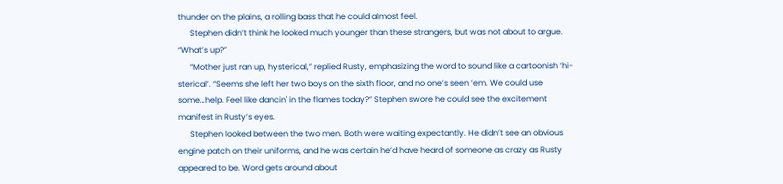thunder on the plains, a rolling bass that he could almost feel.
      Stephen didn’t think he looked much younger than these strangers, but was not about to argue. “What’s up?”
      “Mother just ran up, hysterical,” replied Rusty, emphasizing the word to sound like a cartoonish ‘hi-sterical’. “Seems she left her two boys on the sixth floor, and no one’s seen ‘em. We could use some…help. Feel like dancin' in the flames today?” Stephen swore he could see the excitement manifest in Rusty’s eyes.
      Stephen looked between the two men. Both were waiting expectantly. He didn’t see an obvious engine patch on their uniforms, and he was certain he’d have heard of someone as crazy as Rusty appeared to be. Word gets around about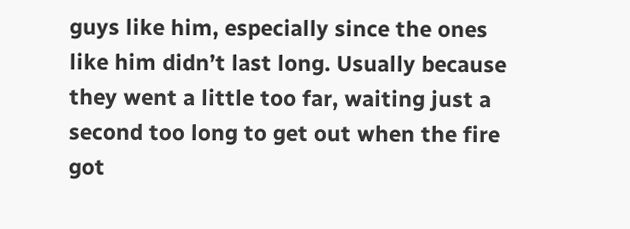guys like him, especially since the ones like him didn’t last long. Usually because they went a little too far, waiting just a second too long to get out when the fire got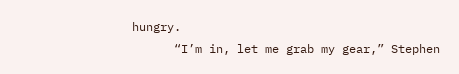hungry.
      “I’m in, let me grab my gear,” Stephen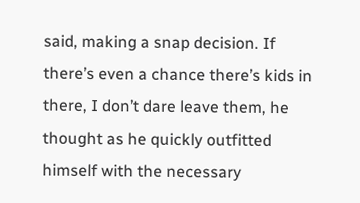said, making a snap decision. If there’s even a chance there’s kids in there, I don’t dare leave them, he thought as he quickly outfitted himself with the necessary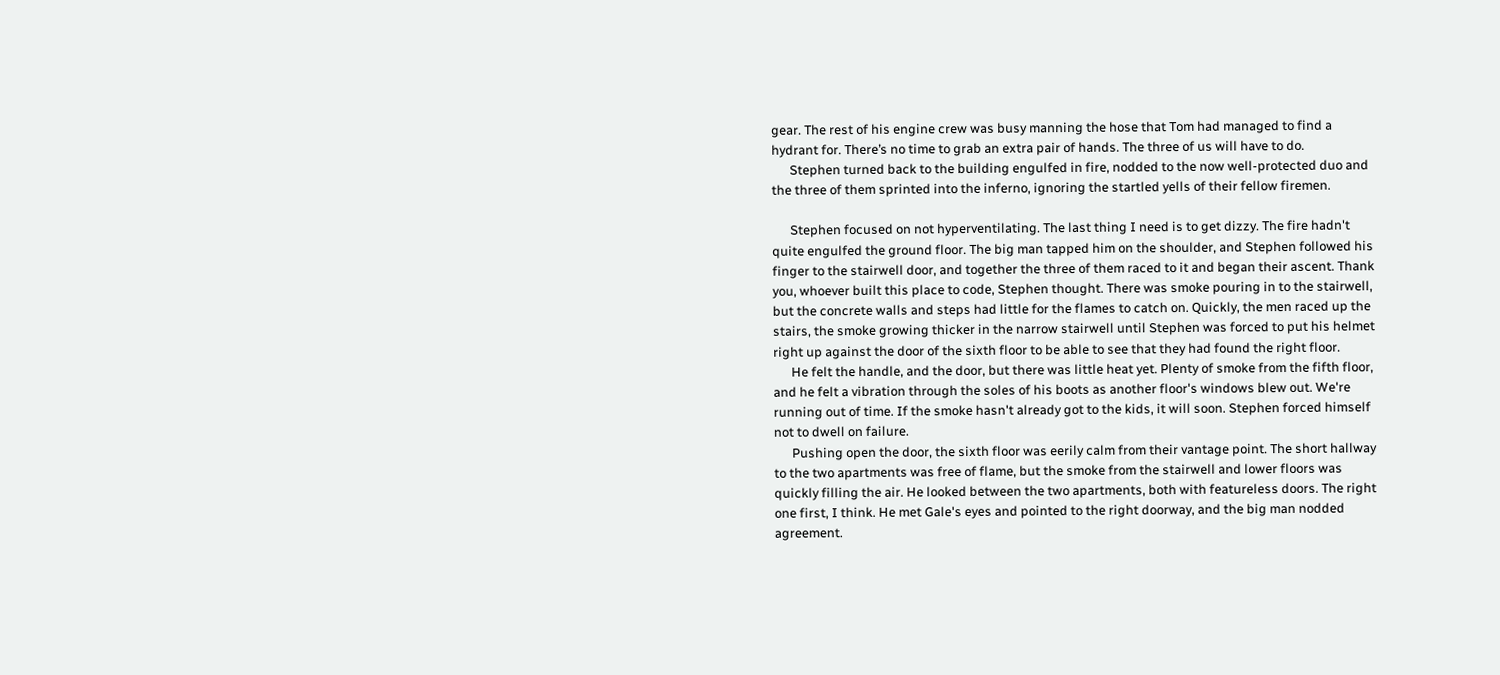gear. The rest of his engine crew was busy manning the hose that Tom had managed to find a hydrant for. There’s no time to grab an extra pair of hands. The three of us will have to do.
      Stephen turned back to the building engulfed in fire, nodded to the now well-protected duo and the three of them sprinted into the inferno, ignoring the startled yells of their fellow firemen.

      Stephen focused on not hyperventilating. The last thing I need is to get dizzy. The fire hadn't quite engulfed the ground floor. The big man tapped him on the shoulder, and Stephen followed his finger to the stairwell door, and together the three of them raced to it and began their ascent. Thank you, whoever built this place to code, Stephen thought. There was smoke pouring in to the stairwell, but the concrete walls and steps had little for the flames to catch on. Quickly, the men raced up the stairs, the smoke growing thicker in the narrow stairwell until Stephen was forced to put his helmet right up against the door of the sixth floor to be able to see that they had found the right floor.
      He felt the handle, and the door, but there was little heat yet. Plenty of smoke from the fifth floor, and he felt a vibration through the soles of his boots as another floor's windows blew out. We're running out of time. If the smoke hasn't already got to the kids, it will soon. Stephen forced himself not to dwell on failure.
      Pushing open the door, the sixth floor was eerily calm from their vantage point. The short hallway to the two apartments was free of flame, but the smoke from the stairwell and lower floors was quickly filling the air. He looked between the two apartments, both with featureless doors. The right one first, I think. He met Gale's eyes and pointed to the right doorway, and the big man nodded agreement.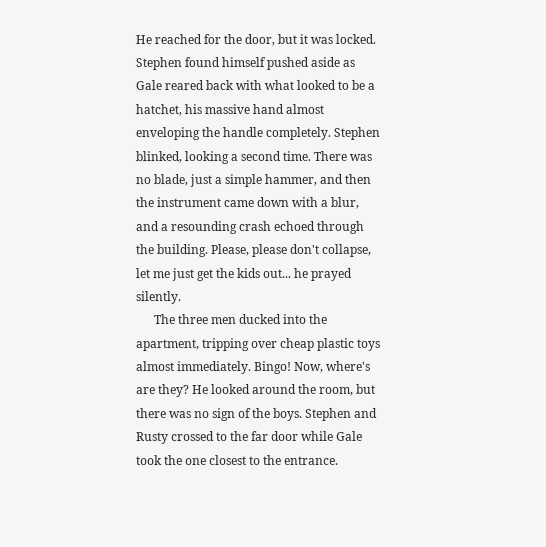He reached for the door, but it was locked. Stephen found himself pushed aside as Gale reared back with what looked to be a hatchet, his massive hand almost enveloping the handle completely. Stephen blinked, looking a second time. There was no blade, just a simple hammer, and then the instrument came down with a blur, and a resounding crash echoed through the building. Please, please don't collapse, let me just get the kids out... he prayed silently.
      The three men ducked into the apartment, tripping over cheap plastic toys almost immediately. Bingo! Now, where's are they? He looked around the room, but there was no sign of the boys. Stephen and Rusty crossed to the far door while Gale took the one closest to the entrance.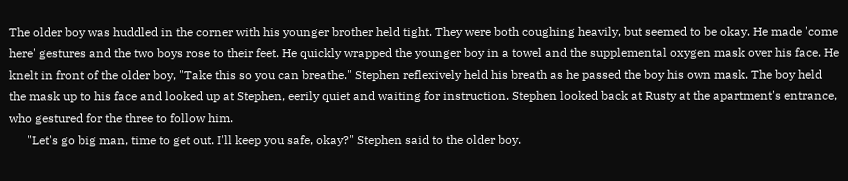The older boy was huddled in the corner with his younger brother held tight. They were both coughing heavily, but seemed to be okay. He made 'come here' gestures and the two boys rose to their feet. He quickly wrapped the younger boy in a towel and the supplemental oxygen mask over his face. He knelt in front of the older boy, "Take this so you can breathe." Stephen reflexively held his breath as he passed the boy his own mask. The boy held the mask up to his face and looked up at Stephen, eerily quiet and waiting for instruction. Stephen looked back at Rusty at the apartment's entrance, who gestured for the three to follow him.
      "Let's go big man, time to get out. I'll keep you safe, okay?" Stephen said to the older boy.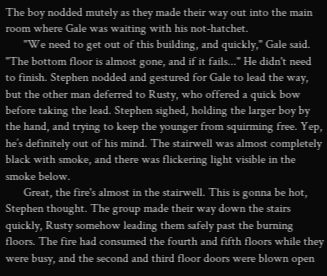The boy nodded mutely as they made their way out into the main room where Gale was waiting with his not-hatchet.
      "We need to get out of this building, and quickly," Gale said. "The bottom floor is almost gone, and if it fails..." He didn't need to finish. Stephen nodded and gestured for Gale to lead the way, but the other man deferred to Rusty, who offered a quick bow before taking the lead. Stephen sighed, holding the larger boy by the hand, and trying to keep the younger from squirming free. Yep, he’s definitely out of his mind. The stairwell was almost completely black with smoke, and there was flickering light visible in the smoke below.
      Great, the fire's almost in the stairwell. This is gonna be hot, Stephen thought. The group made their way down the stairs quickly, Rusty somehow leading them safely past the burning floors. The fire had consumed the fourth and fifth floors while they were busy, and the second and third floor doors were blown open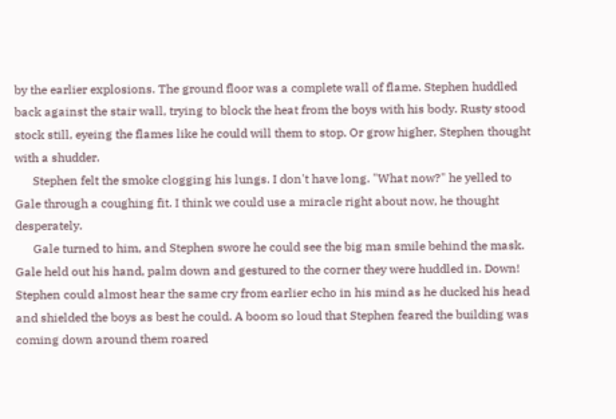by the earlier explosions. The ground floor was a complete wall of flame. Stephen huddled back against the stair wall, trying to block the heat from the boys with his body. Rusty stood stock still, eyeing the flames like he could will them to stop. Or grow higher, Stephen thought with a shudder.
      Stephen felt the smoke clogging his lungs. I don't have long. "What now?" he yelled to Gale through a coughing fit. I think we could use a miracle right about now, he thought desperately.
      Gale turned to him, and Stephen swore he could see the big man smile behind the mask. Gale held out his hand, palm down and gestured to the corner they were huddled in. Down! Stephen could almost hear the same cry from earlier echo in his mind as he ducked his head and shielded the boys as best he could. A boom so loud that Stephen feared the building was coming down around them roared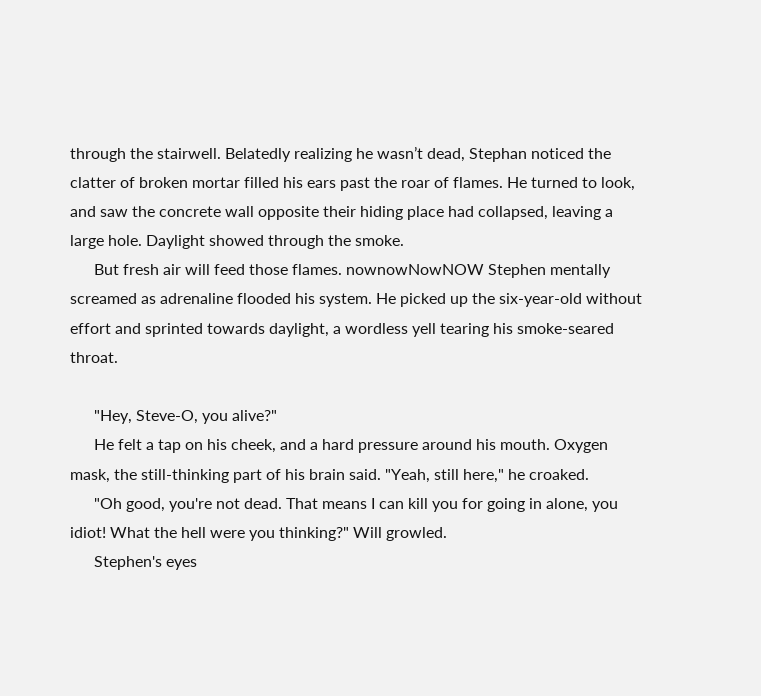through the stairwell. Belatedly realizing he wasn’t dead, Stephan noticed the clatter of broken mortar filled his ears past the roar of flames. He turned to look, and saw the concrete wall opposite their hiding place had collapsed, leaving a large hole. Daylight showed through the smoke.
      But fresh air will feed those flames. nownowNowNOW Stephen mentally screamed as adrenaline flooded his system. He picked up the six-year-old without effort and sprinted towards daylight, a wordless yell tearing his smoke-seared throat.

      "Hey, Steve-O, you alive?"
      He felt a tap on his cheek, and a hard pressure around his mouth. Oxygen mask, the still-thinking part of his brain said. "Yeah, still here," he croaked.
      "Oh good, you're not dead. That means I can kill you for going in alone, you idiot! What the hell were you thinking?" Will growled.
      Stephen's eyes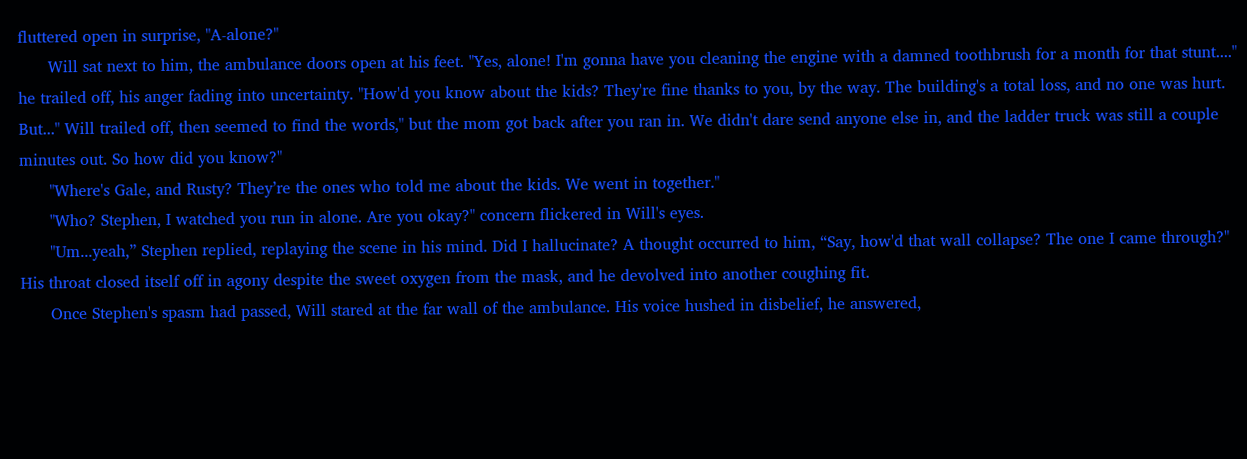fluttered open in surprise, "A-alone?"
      Will sat next to him, the ambulance doors open at his feet. "Yes, alone! I'm gonna have you cleaning the engine with a damned toothbrush for a month for that stunt...." he trailed off, his anger fading into uncertainty. "How'd you know about the kids? They're fine thanks to you, by the way. The building's a total loss, and no one was hurt. But..." Will trailed off, then seemed to find the words," but the mom got back after you ran in. We didn't dare send anyone else in, and the ladder truck was still a couple minutes out. So how did you know?"
      "Where's Gale, and Rusty? They’re the ones who told me about the kids. We went in together."
      "Who? Stephen, I watched you run in alone. Are you okay?" concern flickered in Will's eyes.
      "Um...yeah,” Stephen replied, replaying the scene in his mind. Did I hallucinate? A thought occurred to him, “Say, how'd that wall collapse? The one I came through?" His throat closed itself off in agony despite the sweet oxygen from the mask, and he devolved into another coughing fit.
      Once Stephen's spasm had passed, Will stared at the far wall of the ambulance. His voice hushed in disbelief, he answered,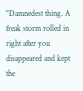"Damnedest thing. A freak storm rolled in right after you disappeared and kept the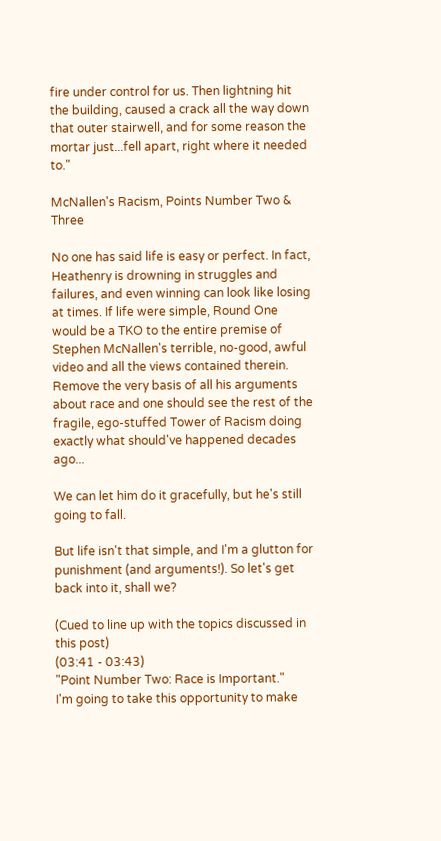fire under control for us. Then lightning hit the building, caused a crack all the way down that outer stairwell, and for some reason the mortar just...fell apart, right where it needed to."

McNallen's Racism, Points Number Two & Three

No one has said life is easy or perfect. In fact, Heathenry is drowning in struggles and failures, and even winning can look like losing at times. If life were simple, Round One would be a TKO to the entire premise of Stephen McNallen's terrible, no-good, awful video and all the views contained therein. Remove the very basis of all his arguments about race and one should see the rest of the fragile, ego-stuffed Tower of Racism doing exactly what should've happened decades ago...

We can let him do it gracefully, but he's still going to fall.

But life isn't that simple, and I'm a glutton for punishment (and arguments!). So let's get back into it, shall we?

(Cued to line up with the topics discussed in this post)
(03:41 - 03:43)
"Point Number Two: Race is Important."
I'm going to take this opportunity to make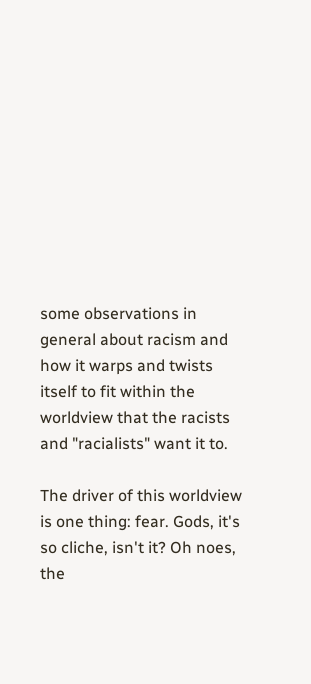some observations in general about racism and how it warps and twists itself to fit within the worldview that the racists and "racialists" want it to.

The driver of this worldview is one thing: fear. Gods, it's so cliche, isn't it? Oh noes, the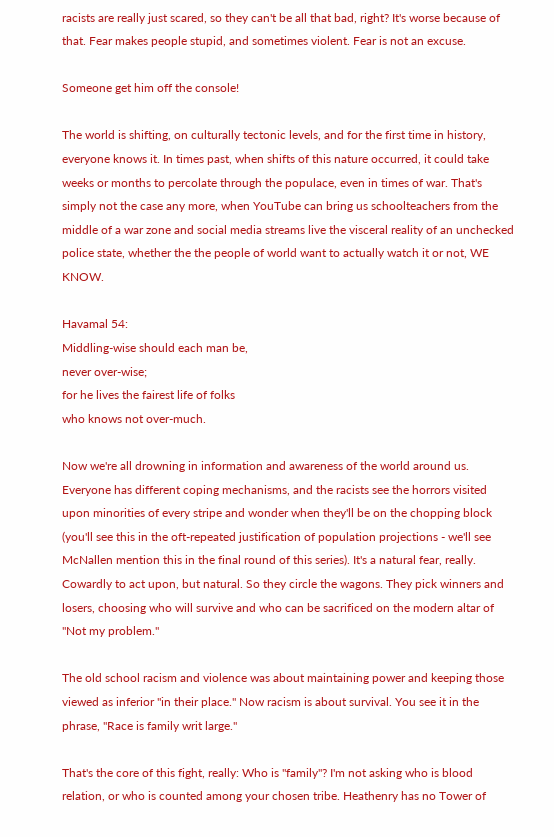racists are really just scared, so they can't be all that bad, right? It's worse because of that. Fear makes people stupid, and sometimes violent. Fear is not an excuse.

Someone get him off the console!

The world is shifting, on culturally tectonic levels, and for the first time in history, everyone knows it. In times past, when shifts of this nature occurred, it could take weeks or months to percolate through the populace, even in times of war. That's simply not the case any more, when YouTube can bring us schoolteachers from the middle of a war zone and social media streams live the visceral reality of an unchecked police state, whether the the people of world want to actually watch it or not, WE KNOW.

Havamal 54:
Middling-wise should each man be,
never over-wise;
for he lives the fairest life of folks
who knows not over-much.

Now we're all drowning in information and awareness of the world around us. Everyone has different coping mechanisms, and the racists see the horrors visited upon minorities of every stripe and wonder when they'll be on the chopping block (you'll see this in the oft-repeated justification of population projections - we'll see McNallen mention this in the final round of this series). It's a natural fear, really. Cowardly to act upon, but natural. So they circle the wagons. They pick winners and losers, choosing who will survive and who can be sacrificed on the modern altar of "Not my problem."

The old school racism and violence was about maintaining power and keeping those viewed as inferior "in their place." Now racism is about survival. You see it in the phrase, "Race is family writ large."

That's the core of this fight, really: Who is "family"? I'm not asking who is blood relation, or who is counted among your chosen tribe. Heathenry has no Tower of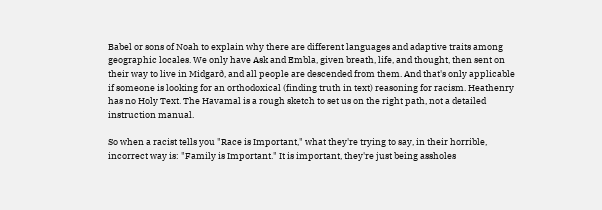Babel or sons of Noah to explain why there are different languages and adaptive traits among geographic locales. We only have Ask and Embla, given breath, life, and thought, then sent on their way to live in Midgarð, and all people are descended from them. And that's only applicable if someone is looking for an orthodoxical (finding truth in text) reasoning for racism. Heathenry has no Holy Text. The Havamal is a rough sketch to set us on the right path, not a detailed instruction manual.

So when a racist tells you "Race is Important," what they're trying to say, in their horrible, incorrect way is: "Family is Important." It is important, they're just being assholes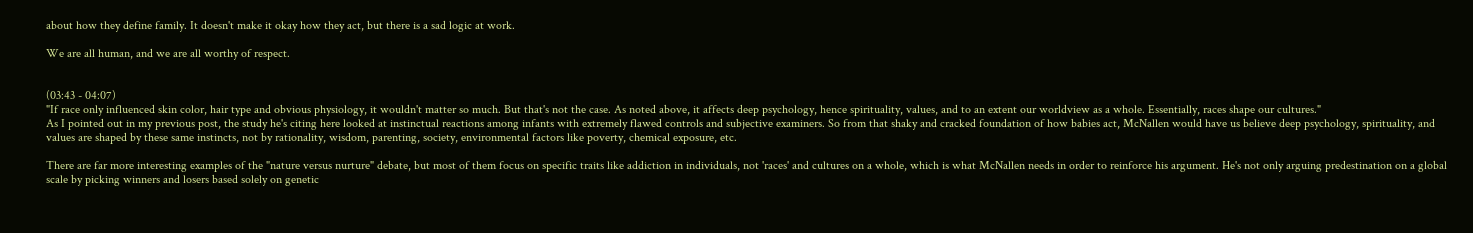about how they define family. It doesn't make it okay how they act, but there is a sad logic at work.

We are all human, and we are all worthy of respect.


(03:43 - 04:07)
"If race only influenced skin color, hair type and obvious physiology, it wouldn't matter so much. But that's not the case. As noted above, it affects deep psychology, hence spirituality, values, and to an extent our worldview as a whole. Essentially, races shape our cultures."
As I pointed out in my previous post, the study he's citing here looked at instinctual reactions among infants with extremely flawed controls and subjective examiners. So from that shaky and cracked foundation of how babies act, McNallen would have us believe deep psychology, spirituality, and values are shaped by these same instincts, not by rationality, wisdom, parenting, society, environmental factors like poverty, chemical exposure, etc.

There are far more interesting examples of the "nature versus nurture" debate, but most of them focus on specific traits like addiction in individuals, not 'races' and cultures on a whole, which is what McNallen needs in order to reinforce his argument. He's not only arguing predestination on a global scale by picking winners and losers based solely on genetic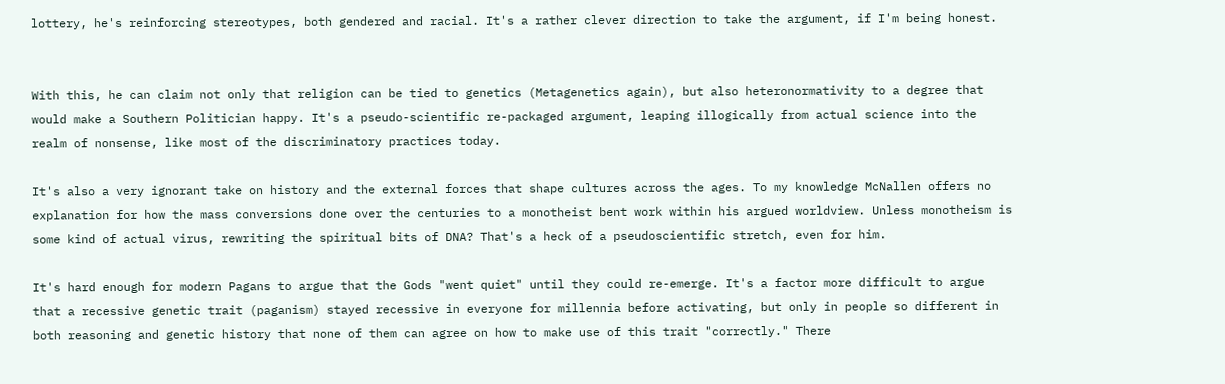lottery, he's reinforcing stereotypes, both gendered and racial. It's a rather clever direction to take the argument, if I'm being honest.


With this, he can claim not only that religion can be tied to genetics (Metagenetics again), but also heteronormativity to a degree that would make a Southern Politician happy. It's a pseudo-scientific re-packaged argument, leaping illogically from actual science into the realm of nonsense, like most of the discriminatory practices today.

It's also a very ignorant take on history and the external forces that shape cultures across the ages. To my knowledge McNallen offers no explanation for how the mass conversions done over the centuries to a monotheist bent work within his argued worldview. Unless monotheism is some kind of actual virus, rewriting the spiritual bits of DNA? That's a heck of a pseudoscientific stretch, even for him.

It's hard enough for modern Pagans to argue that the Gods "went quiet" until they could re-emerge. It's a factor more difficult to argue that a recessive genetic trait (paganism) stayed recessive in everyone for millennia before activating, but only in people so different in both reasoning and genetic history that none of them can agree on how to make use of this trait "correctly." There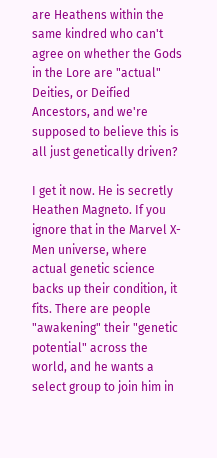are Heathens within the same kindred who can't agree on whether the Gods in the Lore are "actual" Deities, or Deified Ancestors, and we're supposed to believe this is all just genetically driven?

I get it now. He is secretly Heathen Magneto. If you ignore that in the Marvel X-Men universe, where actual genetic science backs up their condition, it fits. There are people "awakening" their "genetic potential" across the world, and he wants a select group to join him in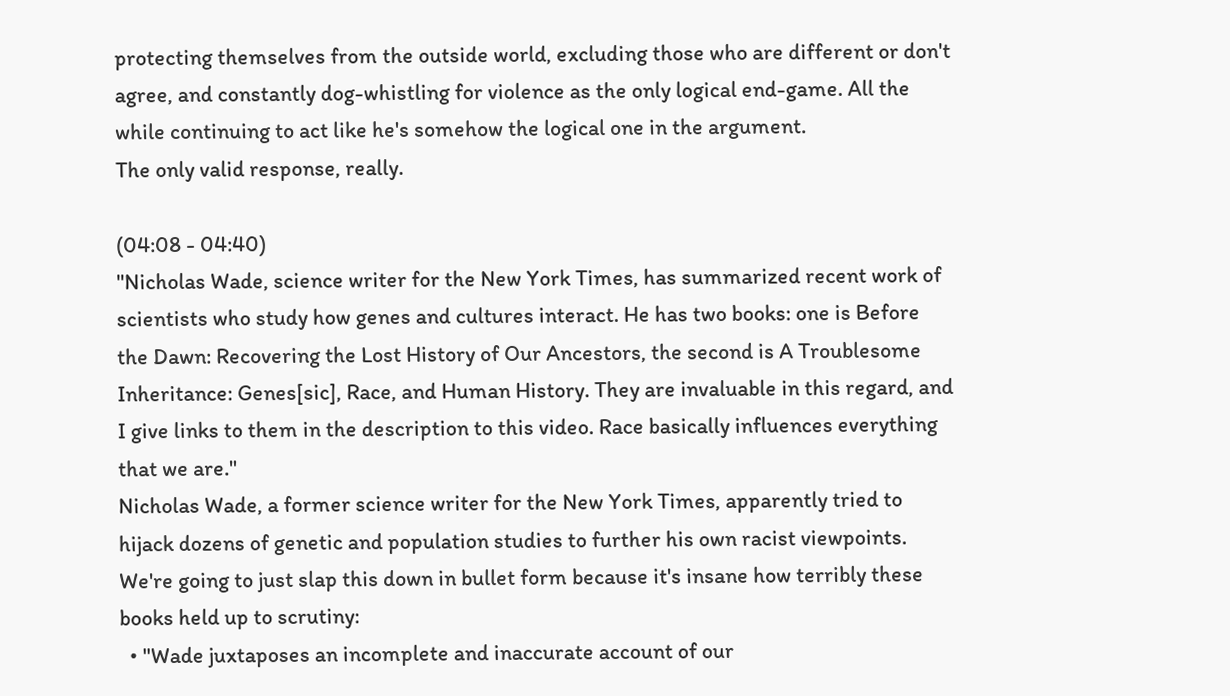protecting themselves from the outside world, excluding those who are different or don't agree, and constantly dog-whistling for violence as the only logical end-game. All the while continuing to act like he's somehow the logical one in the argument.
The only valid response, really.

(04:08 - 04:40)
"Nicholas Wade, science writer for the New York Times, has summarized recent work of scientists who study how genes and cultures interact. He has two books: one is Before the Dawn: Recovering the Lost History of Our Ancestors, the second is A Troublesome Inheritance: Genes[sic], Race, and Human History. They are invaluable in this regard, and I give links to them in the description to this video. Race basically influences everything that we are."
Nicholas Wade, a former science writer for the New York Times, apparently tried to hijack dozens of genetic and population studies to further his own racist viewpoints. We're going to just slap this down in bullet form because it's insane how terribly these books held up to scrutiny:
  • "Wade juxtaposes an incomplete and inaccurate account of our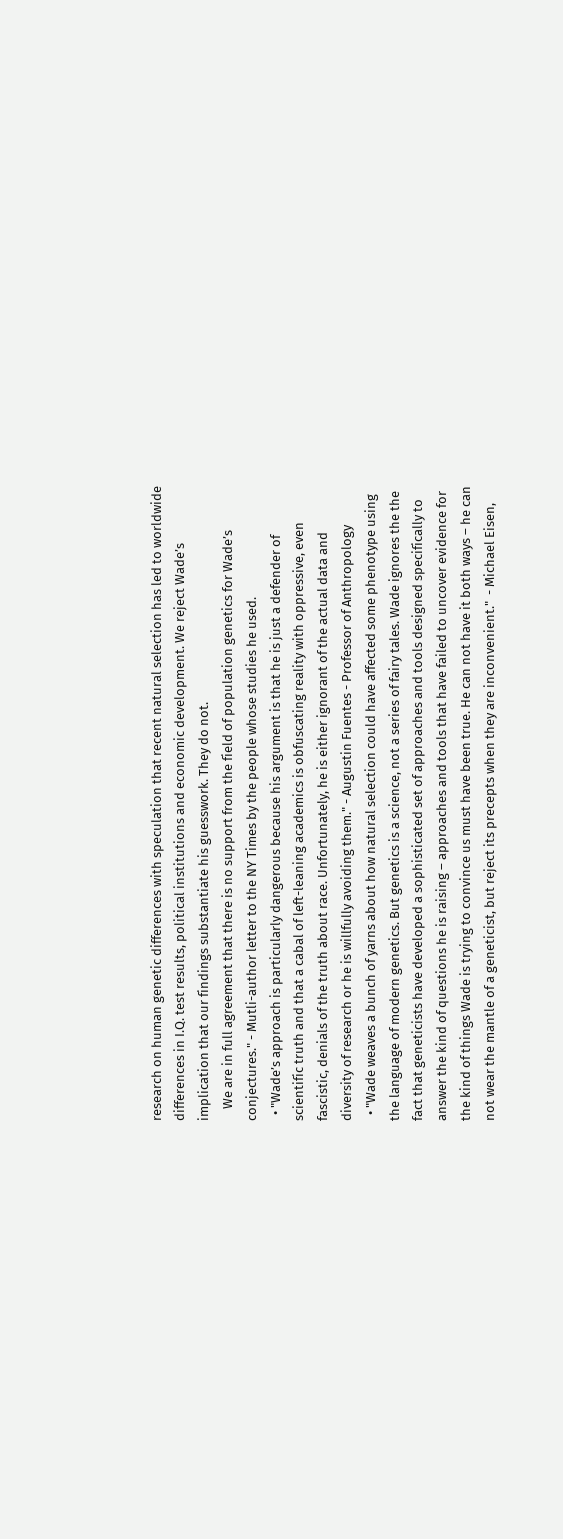research on human genetic differences with speculation that recent natural selection has led to worldwide differences in I.Q. test results, political institutions and economic development. We reject Wade’s implication that our findings substantiate his guesswork. They do not.
    We are in full agreement that there is no support from the field of population genetics for Wade’s conjectures." - Mutli-author letter to the NY Times by the people whose studies he used.
  • "Wade’s approach is particularly dangerous because his argument is that he is just a defender of scientific truth and that a cabal of left-leaning academics is obfuscating reality with oppressive, even fascistic, denials of the truth about race. Unfortunately, he is either ignorant of the actual data and diversity of research or he is willfully avoiding them." - Augustin Fuentes - Professor of Anthropology
  • "Wade weaves a bunch of yarns about how natural selection could have affected some phenotype using the language of modern genetics. But genetics is a science, not a series of fairy tales. Wade ignores the the fact that geneticists have developed a sophisticated set of approaches and tools designed specifically to answer the kind of questions he is raising – approaches and tools that have failed to uncover evidence for the kind of things Wade is trying to convince us must have been true. He can not have it both ways – he can not wear the mantle of a geneticist, but reject its precepts when they are inconvenient."  - Michael Eisen,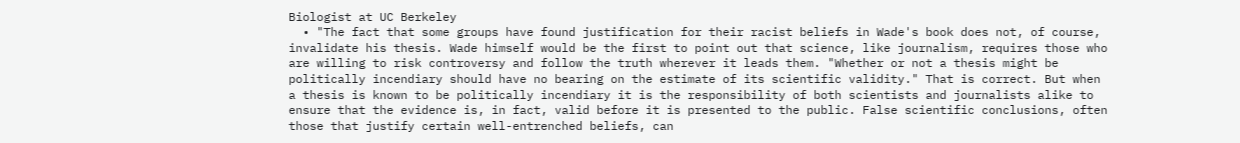Biologist at UC Berkeley
  • "The fact that some groups have found justification for their racist beliefs in Wade's book does not, of course, invalidate his thesis. Wade himself would be the first to point out that science, like journalism, requires those who are willing to risk controversy and follow the truth wherever it leads them. "Whether or not a thesis might be politically incendiary should have no bearing on the estimate of its scientific validity." That is correct. But when a thesis is known to be politically incendiary it is the responsibility of both scientists and journalists alike to ensure that the evidence is, in fact, valid before it is presented to the public. False scientific conclusions, often those that justify certain well-entrenched beliefs, can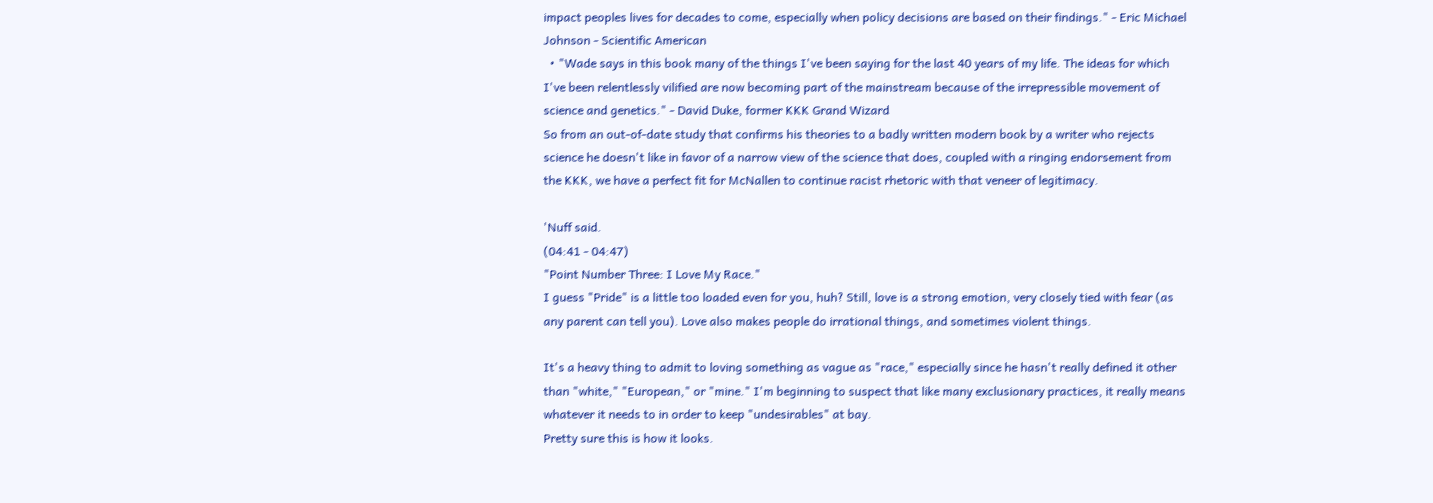impact peoples lives for decades to come, especially when policy decisions are based on their findings." - Eric Michael Johnson - Scientific American
  • "Wade says in this book many of the things I've been saying for the last 40 years of my life. The ideas for which I've been relentlessly vilified are now becoming part of the mainstream because of the irrepressible movement of science and genetics." - David Duke, former KKK Grand Wizard
So from an out-of-date study that confirms his theories to a badly written modern book by a writer who rejects science he doesn't like in favor of a narrow view of the science that does, coupled with a ringing endorsement from the KKK, we have a perfect fit for McNallen to continue racist rhetoric with that veneer of legitimacy.

'Nuff said.
(04:41 - 04:47)
"Point Number Three: I Love My Race."
I guess "Pride" is a little too loaded even for you, huh? Still, love is a strong emotion, very closely tied with fear (as any parent can tell you). Love also makes people do irrational things, and sometimes violent things.

It's a heavy thing to admit to loving something as vague as "race," especially since he hasn't really defined it other than "white," "European," or "mine." I'm beginning to suspect that like many exclusionary practices, it really means whatever it needs to in order to keep "undesirables" at bay.
Pretty sure this is how it looks.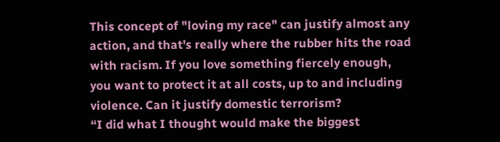This concept of "loving my race" can justify almost any action, and that's really where the rubber hits the road with racism. If you love something fiercely enough, you want to protect it at all costs, up to and including violence. Can it justify domestic terrorism?
“I did what I thought would make the biggest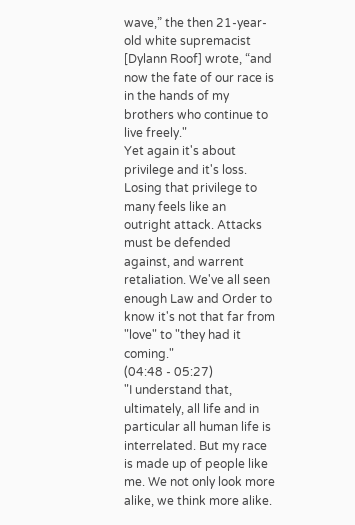wave,” the then 21-year-old white supremacist [Dylann Roof] wrote, “and now the fate of our race is in the hands of my brothers who continue to live freely."
Yet again it's about privilege and it's loss. Losing that privilege to many feels like an outright attack. Attacks must be defended against, and warrent retaliation. We've all seen enough Law and Order to know it's not that far from "love" to "they had it coming."
(04:48 - 05:27)
"I understand that, ultimately, all life and in particular all human life is interrelated. But my race is made up of people like me. We not only look more alike, we think more alike.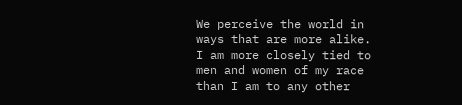We perceive the world in ways that are more alike. I am more closely tied to men and women of my race than I am to any other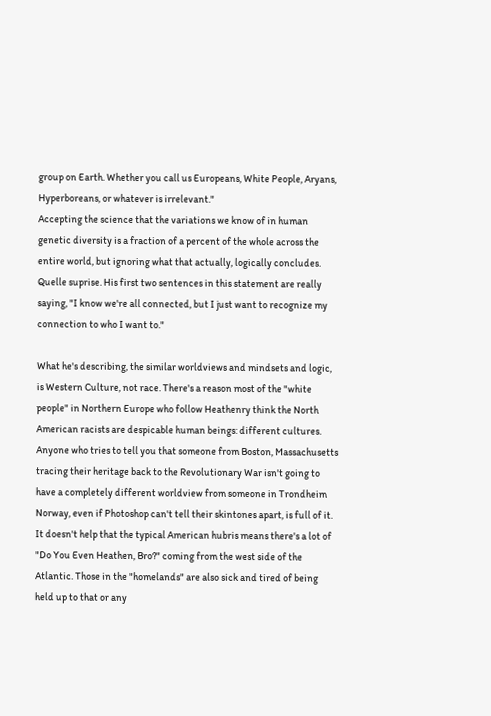group on Earth. Whether you call us Europeans, White People, Aryans, Hyperboreans, or whatever is irrelevant."
Accepting the science that the variations we know of in human genetic diversity is a fraction of a percent of the whole across the entire world, but ignoring what that actually, logically concludes. Quelle suprise. His first two sentences in this statement are really saying, "I know we're all connected, but I just want to recognize my connection to who I want to."

What he's describing, the similar worldviews and mindsets and logic, is Western Culture, not race. There's a reason most of the "white people" in Northern Europe who follow Heathenry think the North American racists are despicable human beings: different cultures. Anyone who tries to tell you that someone from Boston, Massachusetts tracing their heritage back to the Revolutionary War isn't going to have a completely different worldview from someone in Trondheim Norway, even if Photoshop can't tell their skintones apart, is full of it. It doesn't help that the typical American hubris means there's a lot of "Do You Even Heathen, Bro?" coming from the west side of the Atlantic. Those in the "homelands" are also sick and tired of being held up to that or any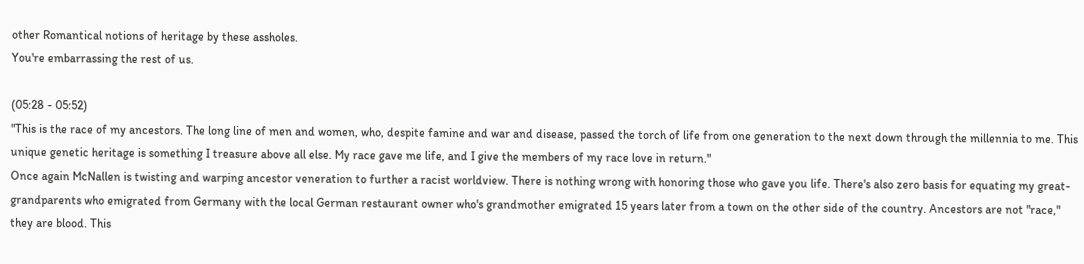other Romantical notions of heritage by these assholes.
You're embarrassing the rest of us.

(05:28 - 05:52)
"This is the race of my ancestors. The long line of men and women, who, despite famine and war and disease, passed the torch of life from one generation to the next down through the millennia to me. This unique genetic heritage is something I treasure above all else. My race gave me life, and I give the members of my race love in return."
Once again McNallen is twisting and warping ancestor veneration to further a racist worldview. There is nothing wrong with honoring those who gave you life. There's also zero basis for equating my great-grandparents who emigrated from Germany with the local German restaurant owner who's grandmother emigrated 15 years later from a town on the other side of the country. Ancestors are not "race," they are blood. This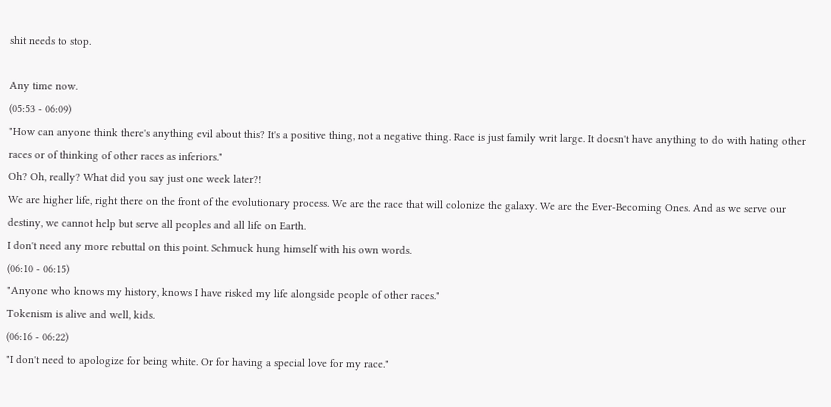shit needs to stop.

Any time now.
(05:53 - 06:09)
"How can anyone think there's anything evil about this? It's a positive thing, not a negative thing. Race is just family writ large. It doesn't have anything to do with hating other races or of thinking of other races as inferiors."
Oh? Oh, really? What did you say just one week later?!
We are higher life, right there on the front of the evolutionary process. We are the race that will colonize the galaxy. We are the Ever-Becoming Ones. And as we serve our destiny, we cannot help but serve all peoples and all life on Earth.
I don't need any more rebuttal on this point. Schmuck hung himself with his own words.
(06:10 - 06:15)
"Anyone who knows my history, knows I have risked my life alongside people of other races."
Tokenism is alive and well, kids.
(06:16 - 06:22)
"I don't need to apologize for being white. Or for having a special love for my race."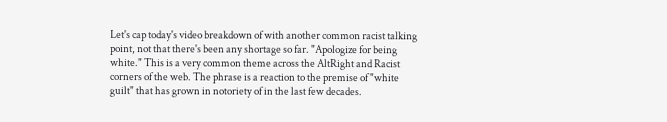Let's cap today's video breakdown of with another common racist talking point, not that there's been any shortage so far. "Apologize for being white." This is a very common theme across the AltRight and Racist corners of the web. The phrase is a reaction to the premise of "white guilt" that has grown in notoriety of in the last few decades.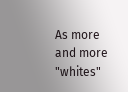As more and more "whites"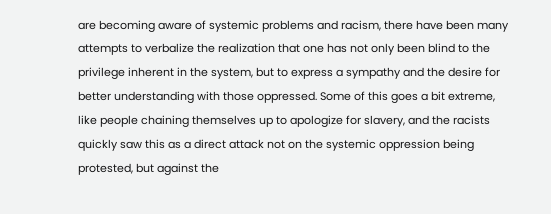are becoming aware of systemic problems and racism, there have been many attempts to verbalize the realization that one has not only been blind to the privilege inherent in the system, but to express a sympathy and the desire for better understanding with those oppressed. Some of this goes a bit extreme, like people chaining themselves up to apologize for slavery, and the racists quickly saw this as a direct attack not on the systemic oppression being protested, but against the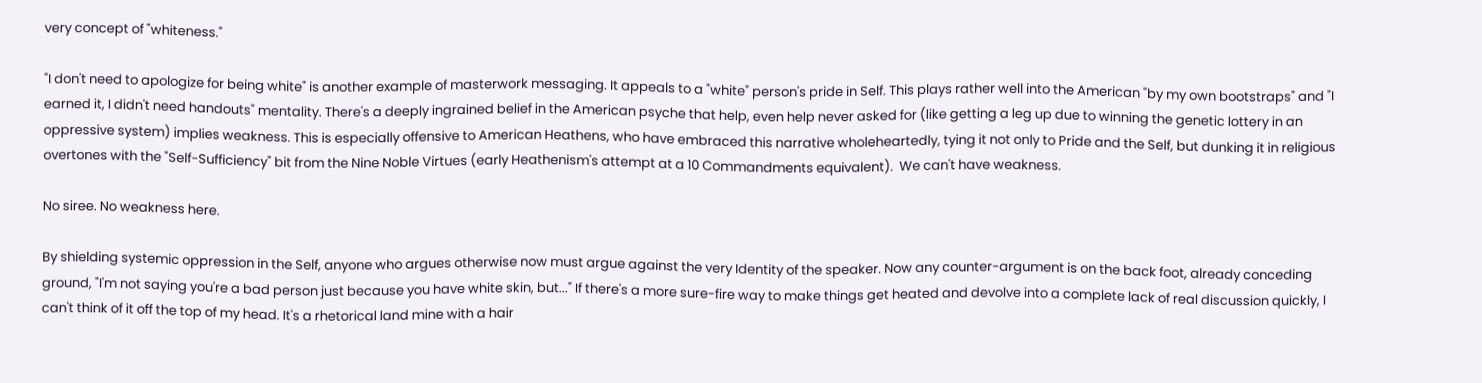very concept of "whiteness."

"I don't need to apologize for being white" is another example of masterwork messaging. It appeals to a "white" person's pride in Self. This plays rather well into the American "by my own bootstraps" and "I earned it, I didn't need handouts" mentality. There's a deeply ingrained belief in the American psyche that help, even help never asked for (like getting a leg up due to winning the genetic lottery in an oppressive system) implies weakness. This is especially offensive to American Heathens, who have embraced this narrative wholeheartedly, tying it not only to Pride and the Self, but dunking it in religious overtones with the "Self-Sufficiency" bit from the Nine Noble Virtues (early Heathenism's attempt at a 10 Commandments equivalent).  We can't have weakness.

No siree. No weakness here.

By shielding systemic oppression in the Self, anyone who argues otherwise now must argue against the very Identity of the speaker. Now any counter-argument is on the back foot, already conceding ground, "I'm not saying you're a bad person just because you have white skin, but..." If there's a more sure-fire way to make things get heated and devolve into a complete lack of real discussion quickly, I can't think of it off the top of my head. It's a rhetorical land mine with a hair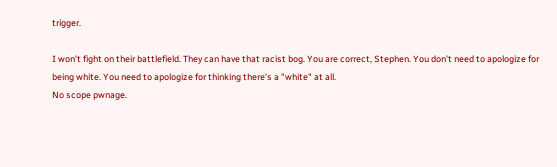trigger.

I won't fight on their battlefield. They can have that racist bog. You are correct, Stephen. You don't need to apologize for being white. You need to apologize for thinking there's a "white" at all.
No scope pwnage.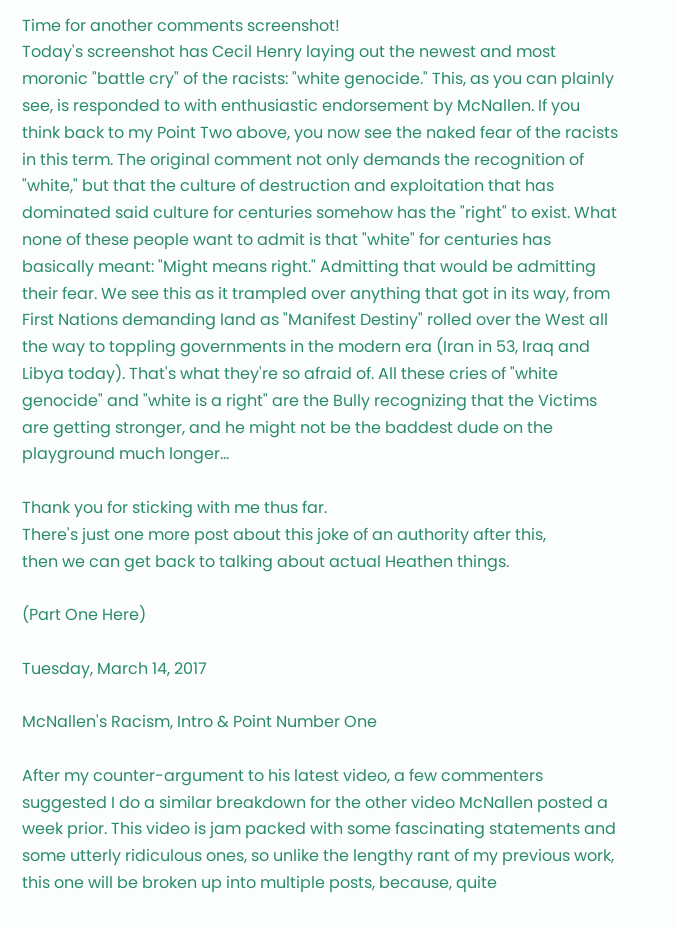Time for another comments screenshot!
Today's screenshot has Cecil Henry laying out the newest and most moronic "battle cry" of the racists: "white genocide." This, as you can plainly see, is responded to with enthusiastic endorsement by McNallen. If you think back to my Point Two above, you now see the naked fear of the racists in this term. The original comment not only demands the recognition of "white," but that the culture of destruction and exploitation that has dominated said culture for centuries somehow has the "right" to exist. What none of these people want to admit is that "white" for centuries has basically meant: "Might means right." Admitting that would be admitting their fear. We see this as it trampled over anything that got in its way, from First Nations demanding land as "Manifest Destiny" rolled over the West all the way to toppling governments in the modern era (Iran in 53, Iraq and Libya today). That's what they're so afraid of. All these cries of "white genocide" and "white is a right" are the Bully recognizing that the Victims are getting stronger, and he might not be the baddest dude on the playground much longer...

Thank you for sticking with me thus far.
There's just one more post about this joke of an authority after this,
then we can get back to talking about actual Heathen things.

(Part One Here)

Tuesday, March 14, 2017

McNallen's Racism, Intro & Point Number One

After my counter-argument to his latest video, a few commenters suggested I do a similar breakdown for the other video McNallen posted a week prior. This video is jam packed with some fascinating statements and some utterly ridiculous ones, so unlike the lengthy rant of my previous work, this one will be broken up into multiple posts, because, quite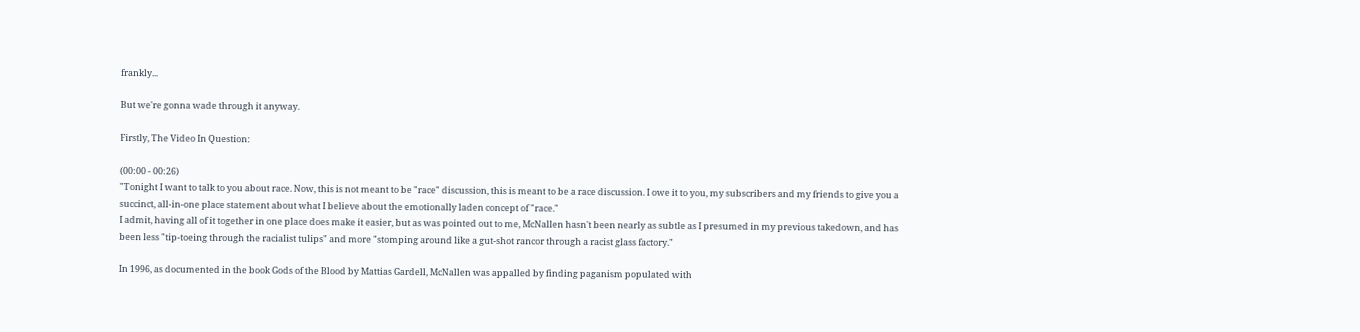frankly...

But we're gonna wade through it anyway.

Firstly, The Video In Question:

(00:00 - 00:26)
"Tonight I want to talk to you about race. Now, this is not meant to be "race" discussion, this is meant to be a race discussion. I owe it to you, my subscribers and my friends to give you a succinct, all-in-one place statement about what I believe about the emotionally laden concept of "race."
I admit, having all of it together in one place does make it easier, but as was pointed out to me, McNallen hasn't been nearly as subtle as I presumed in my previous takedown, and has been less "tip-toeing through the racialist tulips" and more "stomping around like a gut-shot rancor through a racist glass factory."

In 1996, as documented in the book Gods of the Blood by Mattias Gardell, McNallen was appalled by finding paganism populated with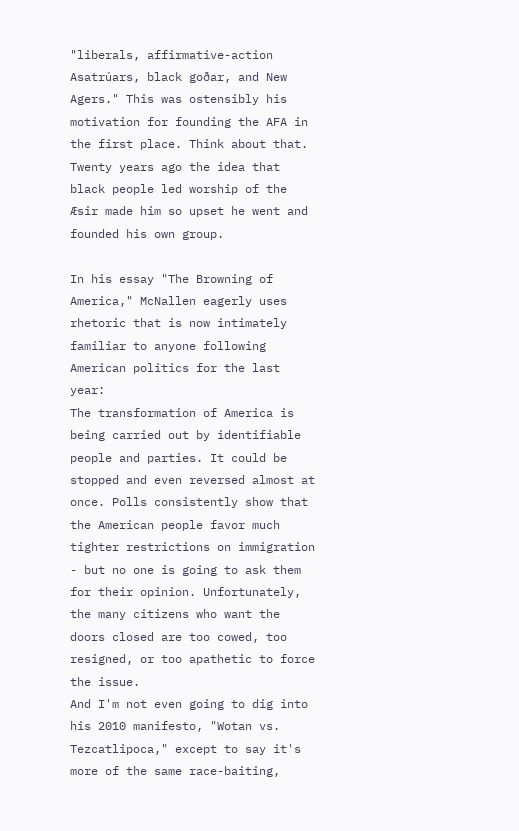"liberals, affirmative-action Asatrúars, black goðar, and New Agers." This was ostensibly his motivation for founding the AFA in the first place. Think about that. Twenty years ago the idea that black people led worship of the Æsir made him so upset he went and founded his own group.

In his essay "The Browning of America," McNallen eagerly uses rhetoric that is now intimately familiar to anyone following American politics for the last year:
The transformation of America is being carried out by identifiable people and parties. It could be stopped and even reversed almost at once. Polls consistently show that the American people favor much tighter restrictions on immigration - but no one is going to ask them for their opinion. Unfortunately, the many citizens who want the doors closed are too cowed, too resigned, or too apathetic to force the issue.
And I'm not even going to dig into his 2010 manifesto, "Wotan vs. Tezcatlipoca," except to say it's more of the same race-baiting,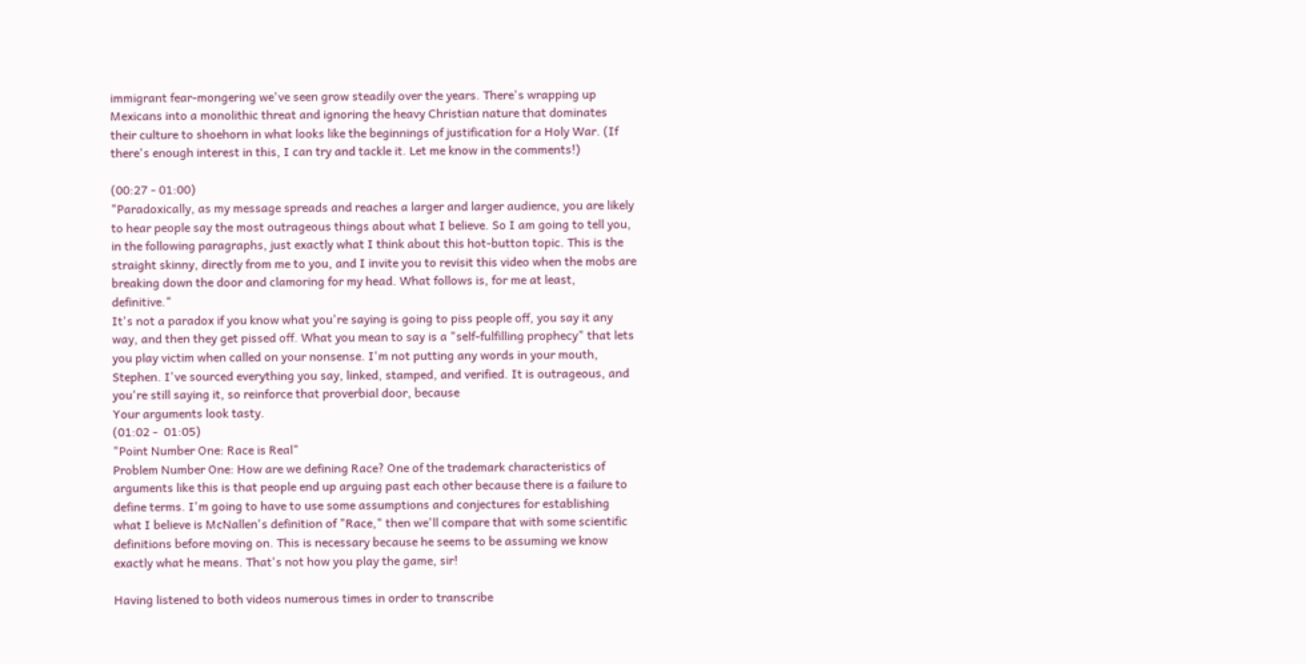immigrant fear-mongering we've seen grow steadily over the years. There's wrapping up Mexicans into a monolithic threat and ignoring the heavy Christian nature that dominates their culture to shoehorn in what looks like the beginnings of justification for a Holy War. (If there's enough interest in this, I can try and tackle it. Let me know in the comments!)

(00:27 - 01:00)
"Paradoxically, as my message spreads and reaches a larger and larger audience, you are likely to hear people say the most outrageous things about what I believe. So I am going to tell you, in the following paragraphs, just exactly what I think about this hot-button topic. This is the straight skinny, directly from me to you, and I invite you to revisit this video when the mobs are breaking down the door and clamoring for my head. What follows is, for me at least, definitive."
It's not a paradox if you know what you're saying is going to piss people off, you say it any way, and then they get pissed off. What you mean to say is a "self-fulfilling prophecy" that lets you play victim when called on your nonsense. I'm not putting any words in your mouth, Stephen. I've sourced everything you say, linked, stamped, and verified. It is outrageous, and you're still saying it, so reinforce that proverbial door, because
Your arguments look tasty.
(01:02 -  01:05)
"Point Number One: Race is Real"
Problem Number One: How are we defining Race? One of the trademark characteristics of arguments like this is that people end up arguing past each other because there is a failure to define terms. I'm going to have to use some assumptions and conjectures for establishing what I believe is McNallen's definition of "Race," then we'll compare that with some scientific definitions before moving on. This is necessary because he seems to be assuming we know exactly what he means. That's not how you play the game, sir!

Having listened to both videos numerous times in order to transcribe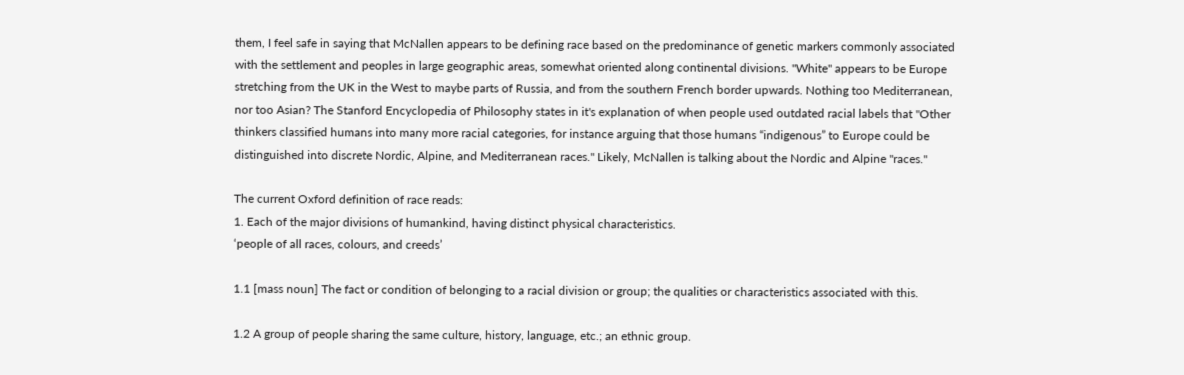them, I feel safe in saying that McNallen appears to be defining race based on the predominance of genetic markers commonly associated with the settlement and peoples in large geographic areas, somewhat oriented along continental divisions. "White" appears to be Europe stretching from the UK in the West to maybe parts of Russia, and from the southern French border upwards. Nothing too Mediterranean, nor too Asian? The Stanford Encyclopedia of Philosophy states in it's explanation of when people used outdated racial labels that "Other thinkers classified humans into many more racial categories, for instance arguing that those humans “indigenous” to Europe could be distinguished into discrete Nordic, Alpine, and Mediterranean races." Likely, McNallen is talking about the Nordic and Alpine "races."

The current Oxford definition of race reads:
1. Each of the major divisions of humankind, having distinct physical characteristics.
‘people of all races, colours, and creeds’

1.1 [mass noun] The fact or condition of belonging to a racial division or group; the qualities or characteristics associated with this.

1.2 A group of people sharing the same culture, history, language, etc.; an ethnic group.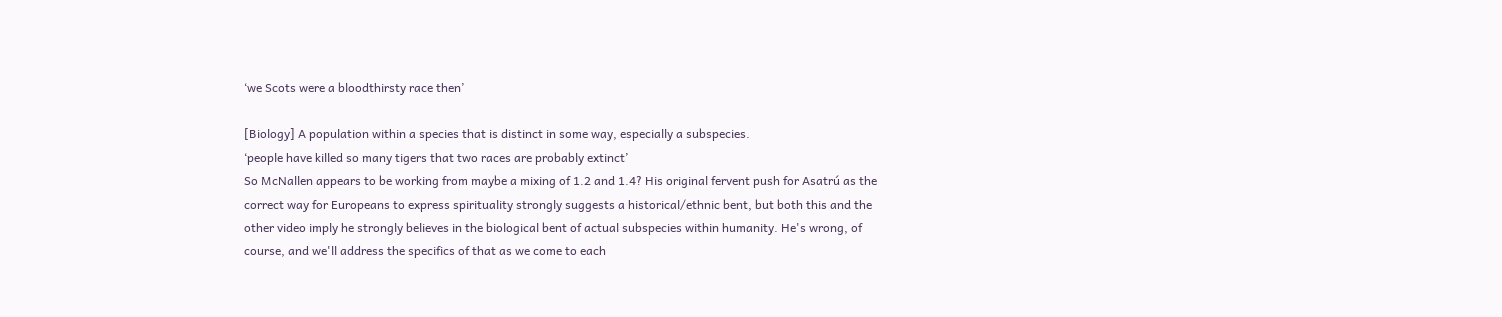‘we Scots were a bloodthirsty race then’

[Biology] A population within a species that is distinct in some way, especially a subspecies.
‘people have killed so many tigers that two races are probably extinct’
So McNallen appears to be working from maybe a mixing of 1.2 and 1.4? His original fervent push for Asatrú as the correct way for Europeans to express spirituality strongly suggests a historical/ethnic bent, but both this and the other video imply he strongly believes in the biological bent of actual subspecies within humanity. He's wrong, of course, and we'll address the specifics of that as we come to each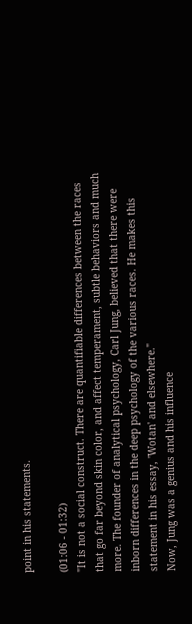point in his statements.

(01:06 - 01:32)
"It is not a social construct. There are quantifiable differences between the races that go far beyond skin color, and affect temperament, subtle behaviors and much more. The founder of analytical psychology, Carl Jung, believed that there were inborn differences in the deep psychology of the various races. He makes this statement in his essay, 'Wotan' and elsewhere."
Now, Jung was a genius and his influence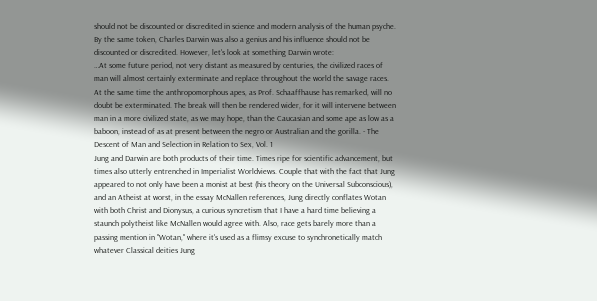should not be discounted or discredited in science and modern analysis of the human psyche. By the same token, Charles Darwin was also a genius and his influence should not be discounted or discredited. However, let's look at something Darwin wrote:
…At some future period, not very distant as measured by centuries, the civilized races of man will almost certainly exterminate and replace throughout the world the savage races. At the same time the anthropomorphous apes, as Prof. Schaaffhause has remarked, will no doubt be exterminated. The break will then be rendered wider, for it will intervene between man in a more civilized state, as we may hope, than the Caucasian and some ape as low as a baboon, instead of as at present between the negro or Australian and the gorilla. - The Descent of Man and Selection in Relation to Sex, Vol. 1
Jung and Darwin are both products of their time. Times ripe for scientific advancement, but times also utterly entrenched in Imperialist Worldviews. Couple that with the fact that Jung appeared to not only have been a monist at best (his theory on the Universal Subconscious), and an Atheist at worst, in the essay McNallen references, Jung directly conflates Wotan with both Christ and Dionysus, a curious syncretism that I have a hard time believing a staunch polytheist like McNallen would agree with. Also, race gets barely more than a passing mention in "Wotan," where it's used as a flimsy excuse to synchronetically match whatever Classical deities Jung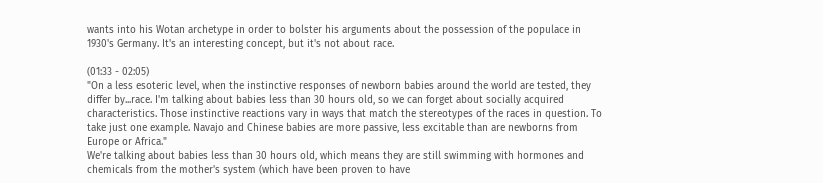wants into his Wotan archetype in order to bolster his arguments about the possession of the populace in 1930's Germany. It's an interesting concept, but it's not about race.

(01:33 - 02:05)
"On a less esoteric level, when the instinctive responses of newborn babies around the world are tested, they differ by...race. I'm talking about babies less than 30 hours old, so we can forget about socially acquired characteristics. Those instinctive reactions vary in ways that match the stereotypes of the races in question. To take just one example. Navajo and Chinese babies are more passive, less excitable than are newborns from Europe or Africa."
We're talking about babies less than 30 hours old, which means they are still swimming with hormones and chemicals from the mother's system (which have been proven to have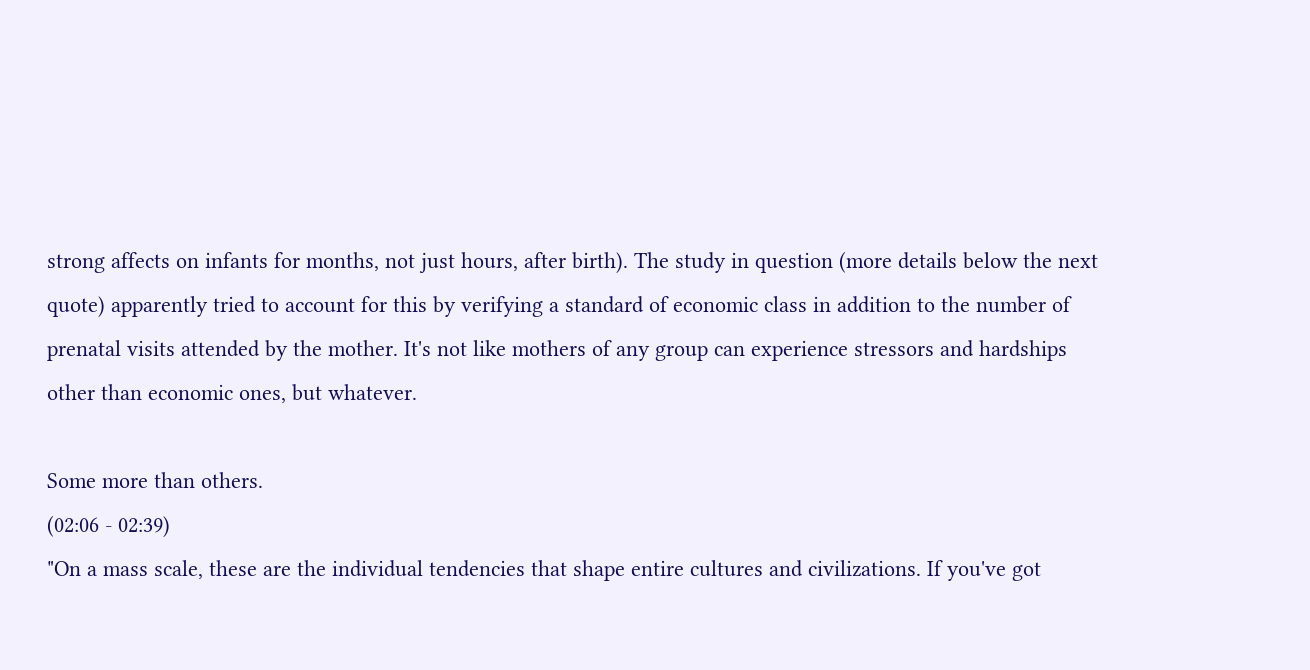strong affects on infants for months, not just hours, after birth). The study in question (more details below the next quote) apparently tried to account for this by verifying a standard of economic class in addition to the number of prenatal visits attended by the mother. It's not like mothers of any group can experience stressors and hardships other than economic ones, but whatever.

Some more than others.
(02:06 - 02:39)
"On a mass scale, these are the individual tendencies that shape entire cultures and civilizations. If you've got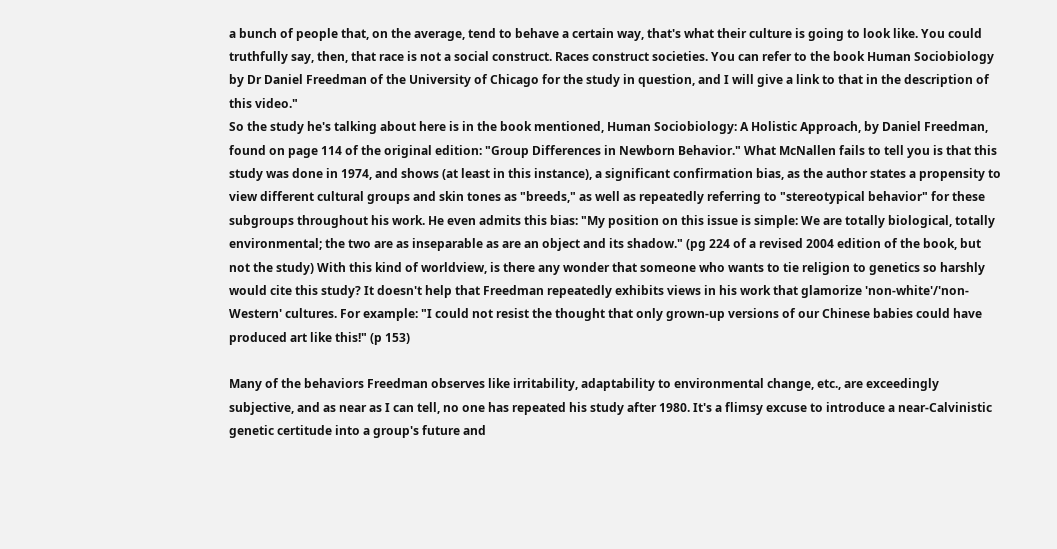a bunch of people that, on the average, tend to behave a certain way, that's what their culture is going to look like. You could truthfully say, then, that race is not a social construct. Races construct societies. You can refer to the book Human Sociobiology by Dr Daniel Freedman of the University of Chicago for the study in question, and I will give a link to that in the description of this video."
So the study he's talking about here is in the book mentioned, Human Sociobiology: A Holistic Approach, by Daniel Freedman, found on page 114 of the original edition: "Group Differences in Newborn Behavior." What McNallen fails to tell you is that this study was done in 1974, and shows (at least in this instance), a significant confirmation bias, as the author states a propensity to view different cultural groups and skin tones as "breeds," as well as repeatedly referring to "stereotypical behavior" for these subgroups throughout his work. He even admits this bias: "My position on this issue is simple: We are totally biological, totally environmental; the two are as inseparable as are an object and its shadow." (pg 224 of a revised 2004 edition of the book, but not the study) With this kind of worldview, is there any wonder that someone who wants to tie religion to genetics so harshly would cite this study? It doesn't help that Freedman repeatedly exhibits views in his work that glamorize 'non-white'/'non-Western' cultures. For example: "I could not resist the thought that only grown-up versions of our Chinese babies could have produced art like this!" (p 153)

Many of the behaviors Freedman observes like irritability, adaptability to environmental change, etc., are exceedingly subjective, and as near as I can tell, no one has repeated his study after 1980. It's a flimsy excuse to introduce a near-Calvinistic genetic certitude into a group's future and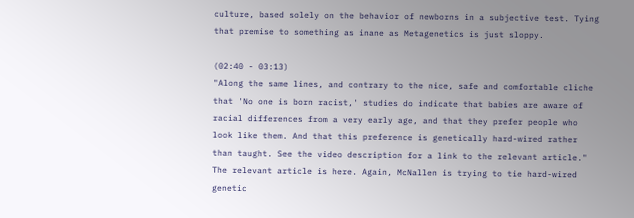culture, based solely on the behavior of newborns in a subjective test. Tying that premise to something as inane as Metagenetics is just sloppy.

(02:40 - 03:13)
"Along the same lines, and contrary to the nice, safe and comfortable cliche that 'No one is born racist,' studies do indicate that babies are aware of racial differences from a very early age, and that they prefer people who look like them. And that this preference is genetically hard-wired rather than taught. See the video description for a link to the relevant article."
The relevant article is here. Again, McNallen is trying to tie hard-wired genetic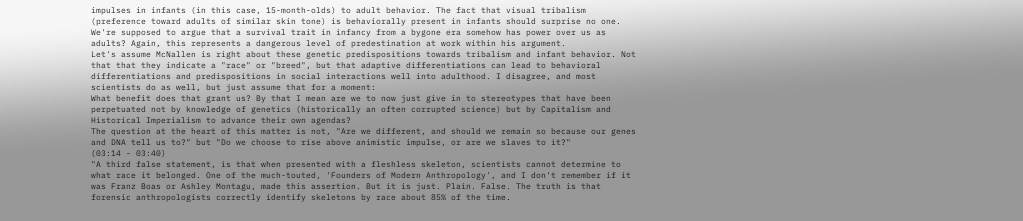impulses in infants (in this case, 15-month-olds) to adult behavior. The fact that visual tribalism (preference toward adults of similar skin tone) is behaviorally present in infants should surprise no one. We're supposed to argue that a survival trait in infancy from a bygone era somehow has power over us as adults? Again, this represents a dangerous level of predestination at work within his argument.
Let's assume McNallen is right about these genetic predispositions towards tribalism and infant behavior. Not that that they indicate a "race" or "breed", but that adaptive differentiations can lead to behavioral differentiations and predispositions in social interactions well into adulthood. I disagree, and most scientists do as well, but just assume that for a moment:
What benefit does that grant us? By that I mean are we to now just give in to stereotypes that have been perpetuated not by knowledge of genetics (historically an often corrupted science) but by Capitalism and Historical Imperialism to advance their own agendas?
The question at the heart of this matter is not, "Are we different, and should we remain so because our genes and DNA tell us to?" but "Do we choose to rise above animistic impulse, or are we slaves to it?"
(03:14 - 03:40)
"A third false statement, is that when presented with a fleshless skeleton, scientists cannot determine to what race it belonged. One of the much-touted, 'Founders of Modern Anthropology', and I don't remember if it was Franz Boas or Ashley Montagu, made this assertion. But it is just. Plain. False. The truth is that forensic anthropologists correctly identify skeletons by race about 85% of the time.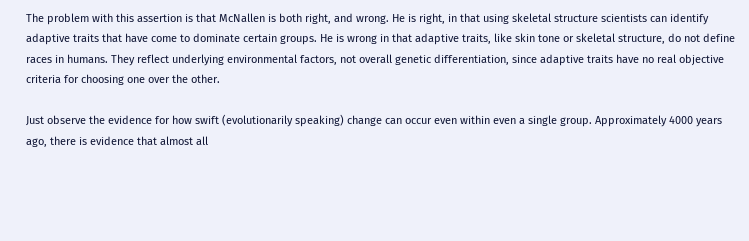The problem with this assertion is that McNallen is both right, and wrong. He is right, in that using skeletal structure scientists can identify adaptive traits that have come to dominate certain groups. He is wrong in that adaptive traits, like skin tone or skeletal structure, do not define races in humans. They reflect underlying environmental factors, not overall genetic differentiation, since adaptive traits have no real objective criteria for choosing one over the other.

Just observe the evidence for how swift (evolutionarily speaking) change can occur even within even a single group. Approximately 4000 years ago, there is evidence that almost all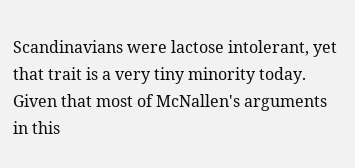Scandinavians were lactose intolerant, yet that trait is a very tiny minority today. Given that most of McNallen's arguments in this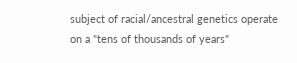subject of racial/ancestral genetics operate on a "tens of thousands of years"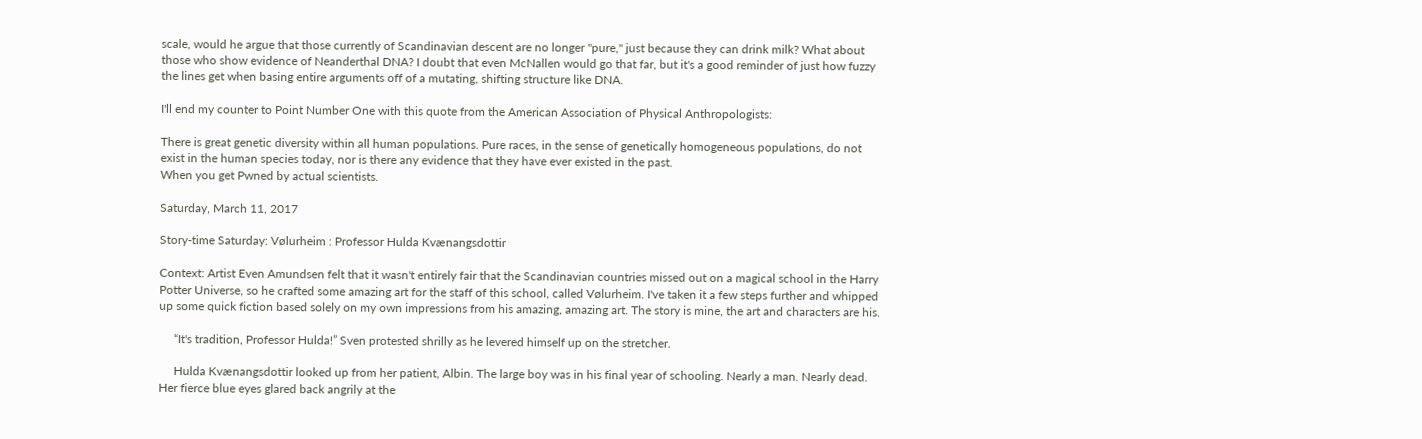scale, would he argue that those currently of Scandinavian descent are no longer "pure," just because they can drink milk? What about those who show evidence of Neanderthal DNA? I doubt that even McNallen would go that far, but it's a good reminder of just how fuzzy the lines get when basing entire arguments off of a mutating, shifting structure like DNA.

I'll end my counter to Point Number One with this quote from the American Association of Physical Anthropologists:

There is great genetic diversity within all human populations. Pure races, in the sense of genetically homogeneous populations, do not exist in the human species today, nor is there any evidence that they have ever existed in the past.
When you get Pwned by actual scientists.

Saturday, March 11, 2017

Story-time Saturday: Vølurheim : Professor Hulda Kvænangsdottir

Context: Artist Even Amundsen felt that it wasn't entirely fair that the Scandinavian countries missed out on a magical school in the Harry Potter Universe, so he crafted some amazing art for the staff of this school, called Vølurheim. I've taken it a few steps further and whipped up some quick fiction based solely on my own impressions from his amazing, amazing art. The story is mine, the art and characters are his.

     “It's tradition, Professor Hulda!” Sven protested shrilly as he levered himself up on the stretcher.

     Hulda Kvænangsdottir looked up from her patient, Albin. The large boy was in his final year of schooling. Nearly a man. Nearly dead. Her fierce blue eyes glared back angrily at the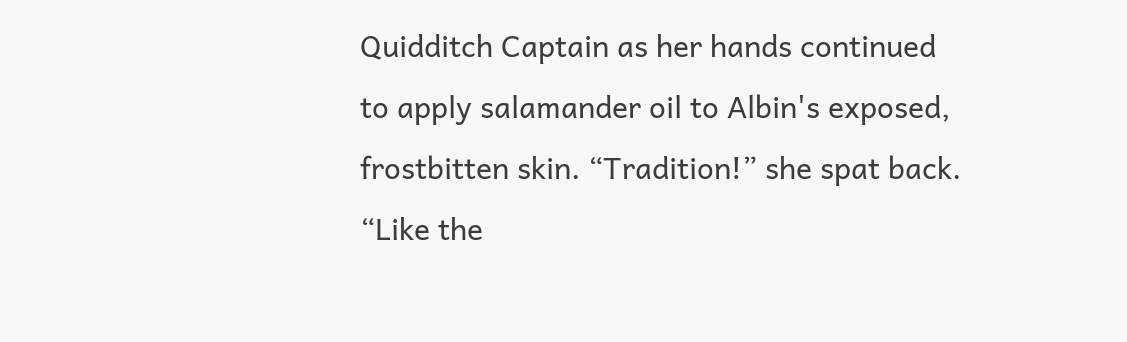Quidditch Captain as her hands continued to apply salamander oil to Albin's exposed, frostbitten skin. “Tradition!” she spat back. “Like the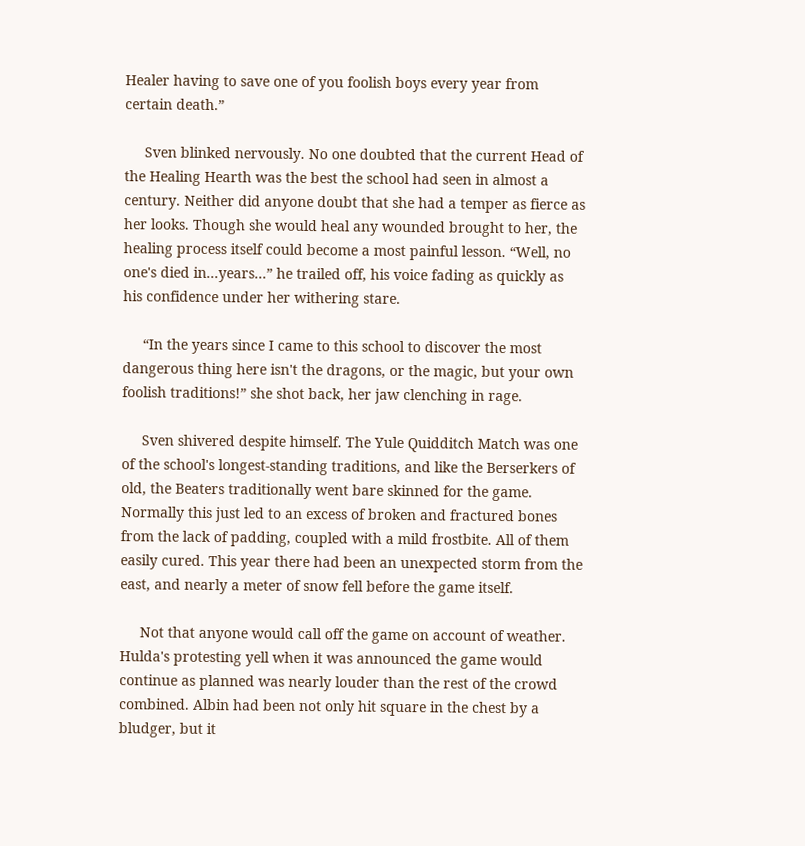Healer having to save one of you foolish boys every year from certain death.”

     Sven blinked nervously. No one doubted that the current Head of the Healing Hearth was the best the school had seen in almost a century. Neither did anyone doubt that she had a temper as fierce as her looks. Though she would heal any wounded brought to her, the healing process itself could become a most painful lesson. “Well, no one's died in...years...” he trailed off, his voice fading as quickly as his confidence under her withering stare.

     “In the years since I came to this school to discover the most dangerous thing here isn't the dragons, or the magic, but your own foolish traditions!” she shot back, her jaw clenching in rage.

     Sven shivered despite himself. The Yule Quidditch Match was one of the school's longest-standing traditions, and like the Berserkers of old, the Beaters traditionally went bare skinned for the game. Normally this just led to an excess of broken and fractured bones from the lack of padding, coupled with a mild frostbite. All of them easily cured. This year there had been an unexpected storm from the east, and nearly a meter of snow fell before the game itself.

     Not that anyone would call off the game on account of weather. Hulda's protesting yell when it was announced the game would continue as planned was nearly louder than the rest of the crowd combined. Albin had been not only hit square in the chest by a bludger, but it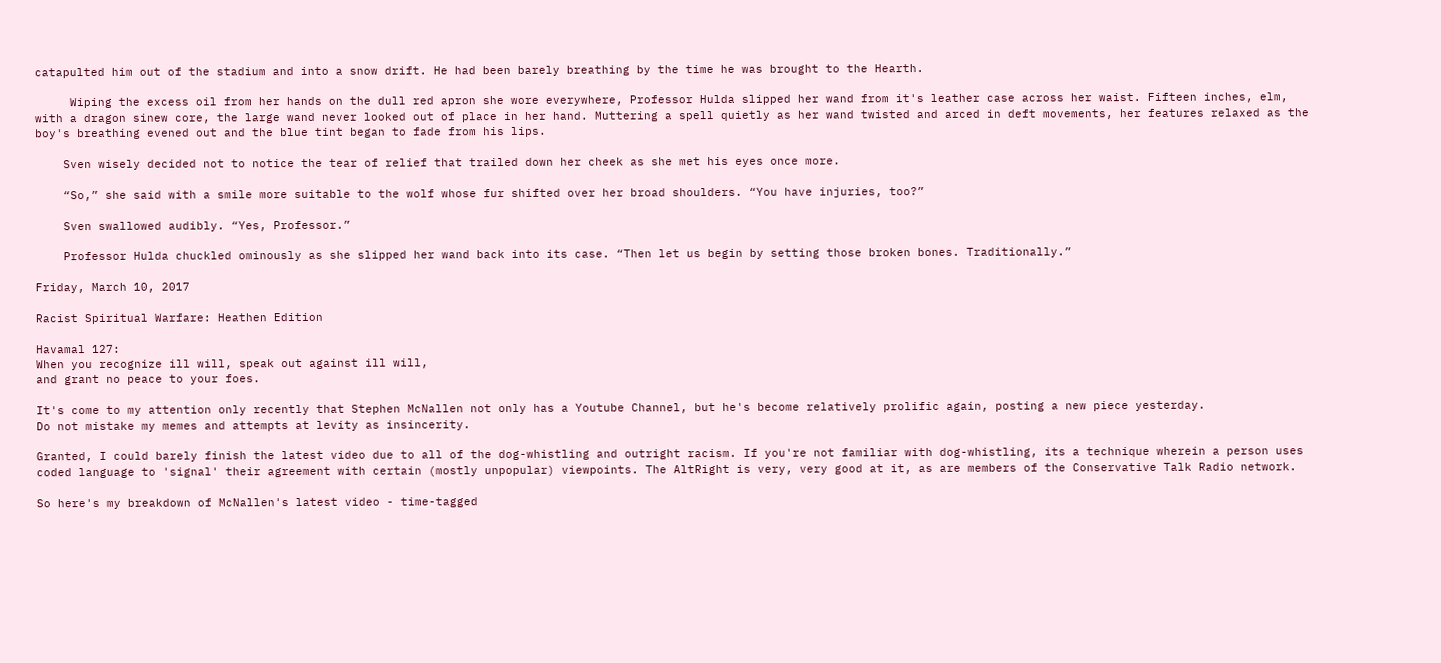catapulted him out of the stadium and into a snow drift. He had been barely breathing by the time he was brought to the Hearth.

     Wiping the excess oil from her hands on the dull red apron she wore everywhere, Professor Hulda slipped her wand from it's leather case across her waist. Fifteen inches, elm, with a dragon sinew core, the large wand never looked out of place in her hand. Muttering a spell quietly as her wand twisted and arced in deft movements, her features relaxed as the boy's breathing evened out and the blue tint began to fade from his lips.

    Sven wisely decided not to notice the tear of relief that trailed down her cheek as she met his eyes once more.

    “So,” she said with a smile more suitable to the wolf whose fur shifted over her broad shoulders. “You have injuries, too?”

    Sven swallowed audibly. “Yes, Professor.”

    Professor Hulda chuckled ominously as she slipped her wand back into its case. “Then let us begin by setting those broken bones. Traditionally.”

Friday, March 10, 2017

Racist Spiritual Warfare: Heathen Edition

Havamal 127:
When you recognize ill will, speak out against ill will,
and grant no peace to your foes.

It's come to my attention only recently that Stephen McNallen not only has a Youtube Channel, but he's become relatively prolific again, posting a new piece yesterday.
Do not mistake my memes and attempts at levity as insincerity.

Granted, I could barely finish the latest video due to all of the dog-whistling and outright racism. If you're not familiar with dog-whistling, its a technique wherein a person uses coded language to 'signal' their agreement with certain (mostly unpopular) viewpoints. The AltRight is very, very good at it, as are members of the Conservative Talk Radio network.

So here's my breakdown of McNallen's latest video - time-tagged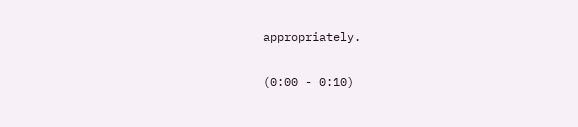appropriately.

(0:00 - 0:10)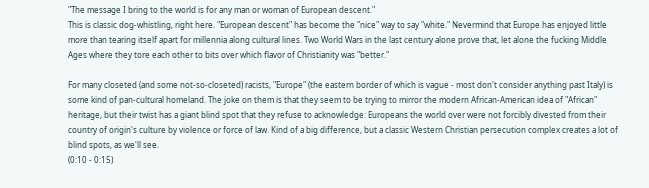"The message I bring to the world is for any man or woman of European descent."
This is classic dog-whistling, right here. "European descent" has become the "nice" way to say "white." Nevermind that Europe has enjoyed little more than tearing itself apart for millennia along cultural lines. Two World Wars in the last century alone prove that, let alone the fucking Middle Ages where they tore each other to bits over which flavor of Christianity was "better."

For many closeted (and some not-so-closeted) racists, "Europe" (the eastern border of which is vague - most don't consider anything past Italy) is some kind of pan-cultural homeland. The joke on them is that they seem to be trying to mirror the modern African-American idea of "African" heritage, but their twist has a giant blind spot that they refuse to acknowledge: Europeans the world over were not forcibly divested from their country of origin's culture by violence or force of law. Kind of a big difference, but a classic Western Christian persecution complex creates a lot of blind spots, as we'll see.
(0:10 - 0:15)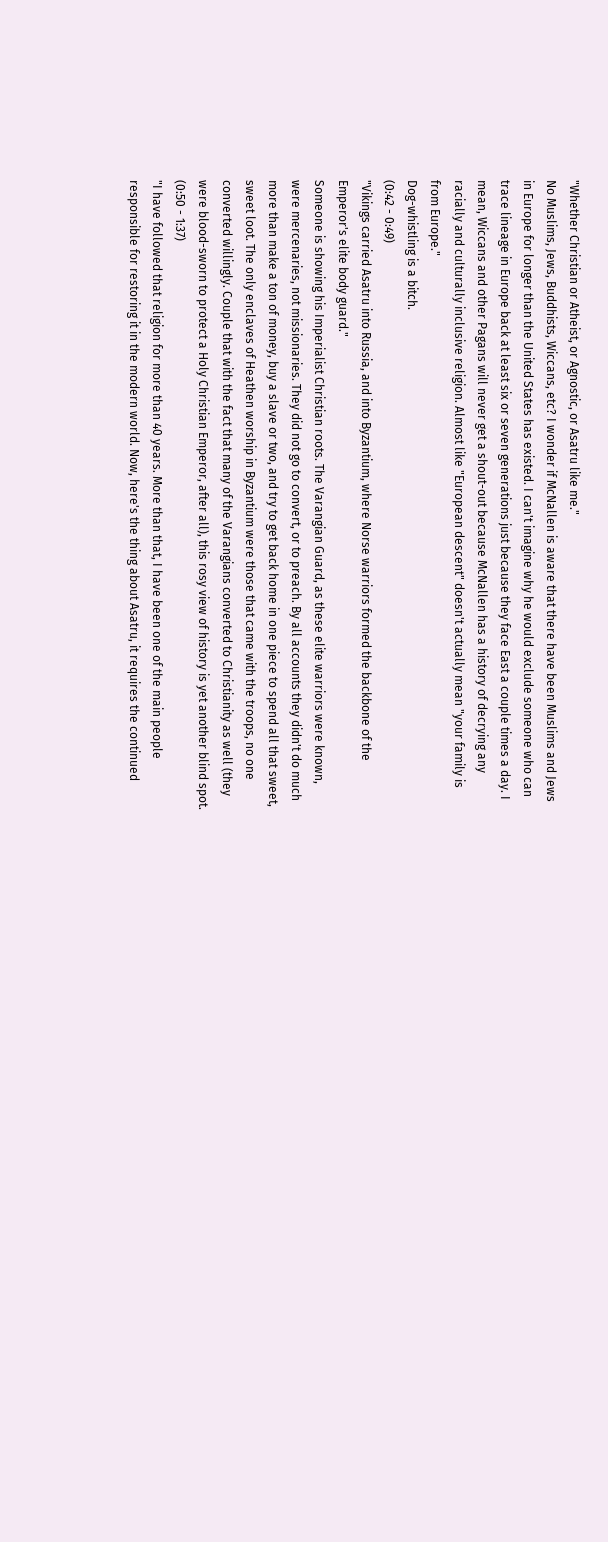"Whether Christian or Atheist, or Agnostic, or Asatru like me."
No Muslims, Jews, Buddhists, Wiccans, etc? I wonder if McNallen is aware that there have been Muslims and Jews in Europe for longer than the United States has existed. I can't imagine why he would exclude someone who can trace lineage in Europe back at least six or seven generations just because they face East a couple times a day. I mean, Wiccans and other Pagans will never get a shout-out because McNallen has a history of decrying any racially and culturally inclusive religion. Almost like "European descent" doesn't actually mean "your family is from Europe."
Dog-whistling is a bitch.
(0:42 - 0:49)
"Vikings carried Asatru into Russia, and into Byzantium, where Norse warriors formed the backbone of the Emperor's elite body guard."
Someone is showing his Imperialist Christian roots. The Varangian Guard, as these elite warriors were known, were mercenaries, not missionaries. They did not go to convert, or to preach. By all accounts they didn't do much more than make a ton of money, buy a slave or two, and try to get back home in one piece to spend all that sweet, sweet loot. The only enclaves of Heathen worship in Byzantium were those that came with the troops, no one converted willingly. Couple that with the fact that many of the Varangians converted to Christianity as well (they were blood-sworn to protect a Holy Christian Emperor, after all), this rosy view of history is yet another blind spot.
(0:50 - 1:37)
"I have followed that religion for more than 40 years. More than that, I have been one of the main people responsible for restoring it in the modern world. Now, here's the thing about Asatru, it requires the continued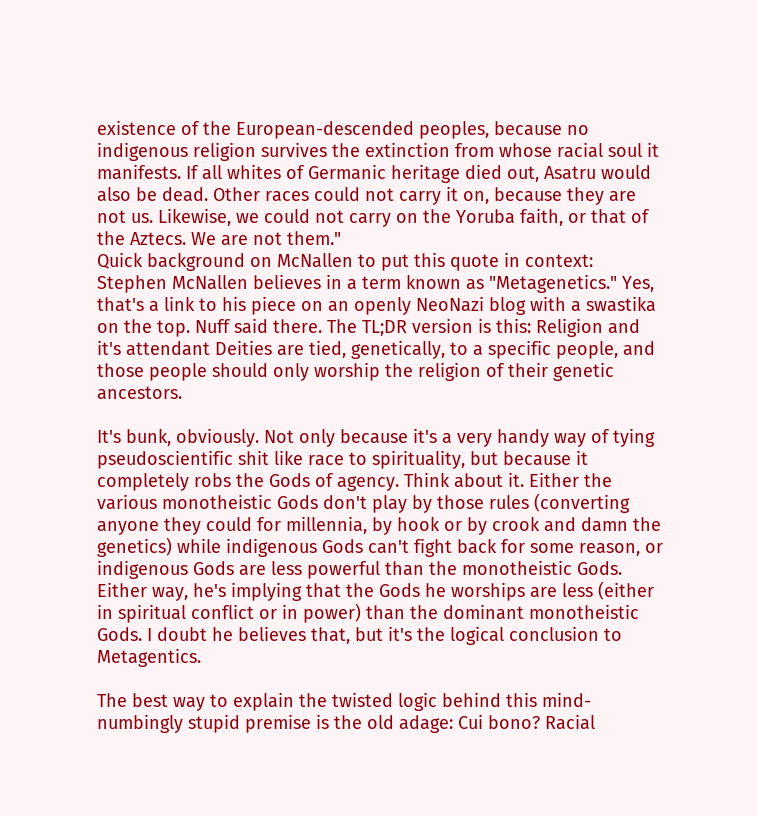existence of the European-descended peoples, because no indigenous religion survives the extinction from whose racial soul it manifests. If all whites of Germanic heritage died out, Asatru would also be dead. Other races could not carry it on, because they are not us. Likewise, we could not carry on the Yoruba faith, or that of the Aztecs. We are not them."
Quick background on McNallen to put this quote in context:
Stephen McNallen believes in a term known as "Metagenetics." Yes, that's a link to his piece on an openly NeoNazi blog with a swastika on the top. Nuff said there. The TL;DR version is this: Religion and it's attendant Deities are tied, genetically, to a specific people, and those people should only worship the religion of their genetic ancestors.

It's bunk, obviously. Not only because it's a very handy way of tying pseudoscientific shit like race to spirituality, but because it completely robs the Gods of agency. Think about it. Either the various monotheistic Gods don't play by those rules (converting anyone they could for millennia, by hook or by crook and damn the genetics) while indigenous Gods can't fight back for some reason, or indigenous Gods are less powerful than the monotheistic Gods. Either way, he's implying that the Gods he worships are less (either in spiritual conflict or in power) than the dominant monotheistic Gods. I doubt he believes that, but it's the logical conclusion to Metagentics.

The best way to explain the twisted logic behind this mind-numbingly stupid premise is the old adage: Cui bono? Racial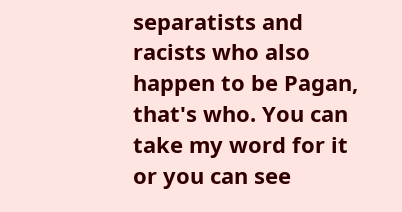separatists and racists who also happen to be Pagan, that's who. You can take my word for it or you can see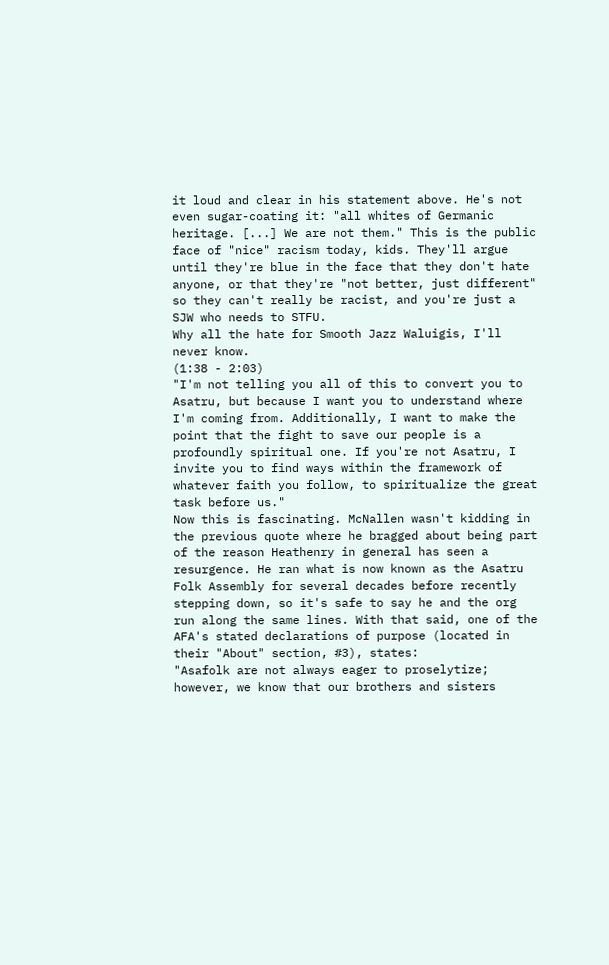it loud and clear in his statement above. He's not even sugar-coating it: "all whites of Germanic heritage. [...] We are not them." This is the public face of "nice" racism today, kids. They'll argue until they're blue in the face that they don't hate anyone, or that they're "not better, just different" so they can't really be racist, and you're just a SJW who needs to STFU.
Why all the hate for Smooth Jazz Waluigis, I'll never know.
(1:38 - 2:03)
"I'm not telling you all of this to convert you to Asatru, but because I want you to understand where I'm coming from. Additionally, I want to make the point that the fight to save our people is a profoundly spiritual one. If you're not Asatru, I invite you to find ways within the framework of whatever faith you follow, to spiritualize the great task before us."
Now this is fascinating. McNallen wasn't kidding in the previous quote where he bragged about being part of the reason Heathenry in general has seen a resurgence. He ran what is now known as the Asatru Folk Assembly for several decades before recently stepping down, so it's safe to say he and the org run along the same lines. With that said, one of the AFA's stated declarations of purpose (located in their "About" section, #3), states:
"Asafolk are not always eager to proselytize; however, we know that our brothers and sisters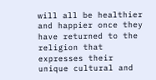will all be healthier and happier once they have returned to the religion that expresses their unique cultural and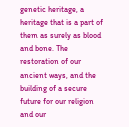genetic heritage, a heritage that is a part of them as surely as blood and bone. The restoration of our ancient ways, and the building of a secure future for our religion and our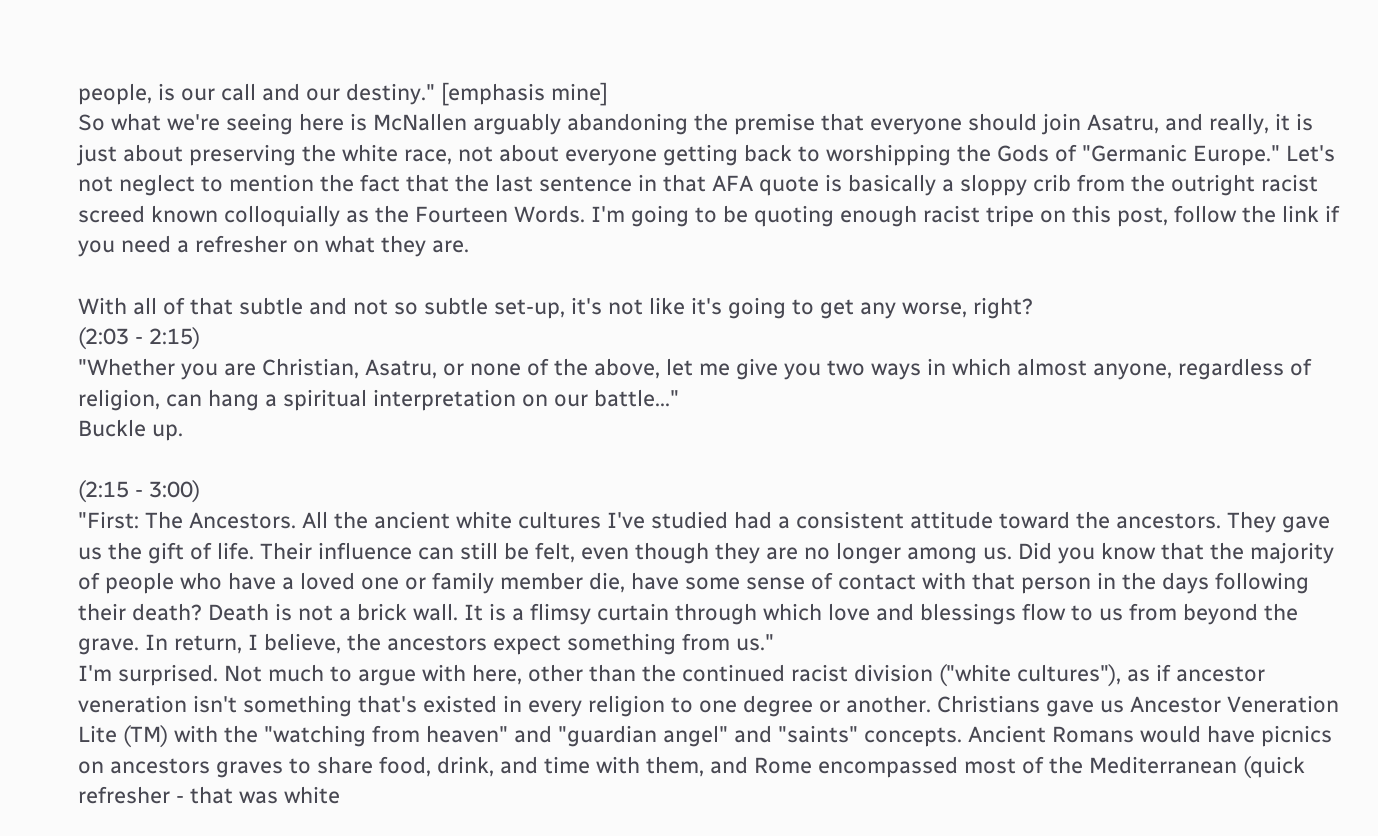people, is our call and our destiny." [emphasis mine]
So what we're seeing here is McNallen arguably abandoning the premise that everyone should join Asatru, and really, it is just about preserving the white race, not about everyone getting back to worshipping the Gods of "Germanic Europe." Let's not neglect to mention the fact that the last sentence in that AFA quote is basically a sloppy crib from the outright racist screed known colloquially as the Fourteen Words. I'm going to be quoting enough racist tripe on this post, follow the link if you need a refresher on what they are.

With all of that subtle and not so subtle set-up, it's not like it's going to get any worse, right?
(2:03 - 2:15)
"Whether you are Christian, Asatru, or none of the above, let me give you two ways in which almost anyone, regardless of religion, can hang a spiritual interpretation on our battle..."
Buckle up.

(2:15 - 3:00)
"First: The Ancestors. All the ancient white cultures I've studied had a consistent attitude toward the ancestors. They gave us the gift of life. Their influence can still be felt, even though they are no longer among us. Did you know that the majority of people who have a loved one or family member die, have some sense of contact with that person in the days following their death? Death is not a brick wall. It is a flimsy curtain through which love and blessings flow to us from beyond the grave. In return, I believe, the ancestors expect something from us."
I'm surprised. Not much to argue with here, other than the continued racist division ("white cultures"), as if ancestor veneration isn't something that's existed in every religion to one degree or another. Christians gave us Ancestor Veneration Lite (TM) with the "watching from heaven" and "guardian angel" and "saints" concepts. Ancient Romans would have picnics on ancestors graves to share food, drink, and time with them, and Rome encompassed most of the Mediterranean (quick refresher - that was white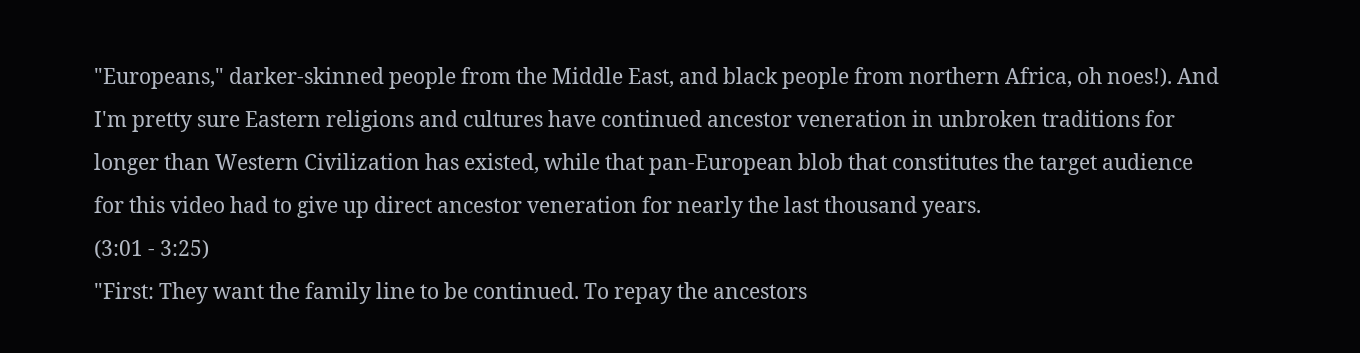"Europeans," darker-skinned people from the Middle East, and black people from northern Africa, oh noes!). And I'm pretty sure Eastern religions and cultures have continued ancestor veneration in unbroken traditions for longer than Western Civilization has existed, while that pan-European blob that constitutes the target audience for this video had to give up direct ancestor veneration for nearly the last thousand years.
(3:01 - 3:25)
"First: They want the family line to be continued. To repay the ancestors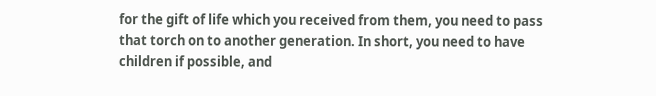for the gift of life which you received from them, you need to pass that torch on to another generation. In short, you need to have children if possible, and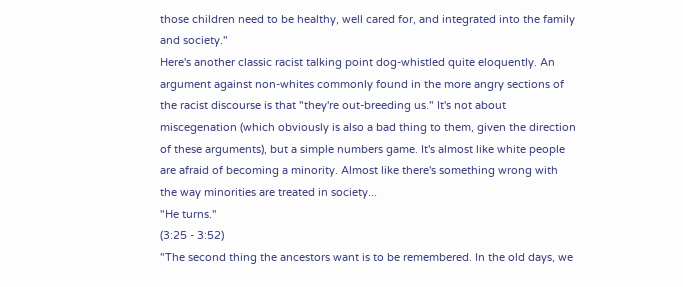those children need to be healthy, well cared for, and integrated into the family and society."
Here's another classic racist talking point dog-whistled quite eloquently. An argument against non-whites commonly found in the more angry sections of the racist discourse is that "they're out-breeding us." It's not about miscegenation (which obviously is also a bad thing to them, given the direction of these arguments), but a simple numbers game. It's almost like white people are afraid of becoming a minority. Almost like there's something wrong with the way minorities are treated in society...
"He turns."
(3:25 - 3:52)
"The second thing the ancestors want is to be remembered. In the old days, we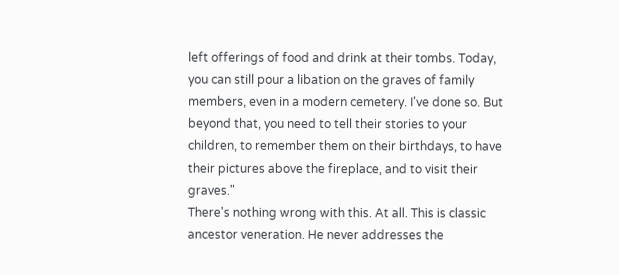left offerings of food and drink at their tombs. Today, you can still pour a libation on the graves of family members, even in a modern cemetery. I've done so. But beyond that, you need to tell their stories to your children, to remember them on their birthdays, to have their pictures above the fireplace, and to visit their graves."
There's nothing wrong with this. At all. This is classic ancestor veneration. He never addresses the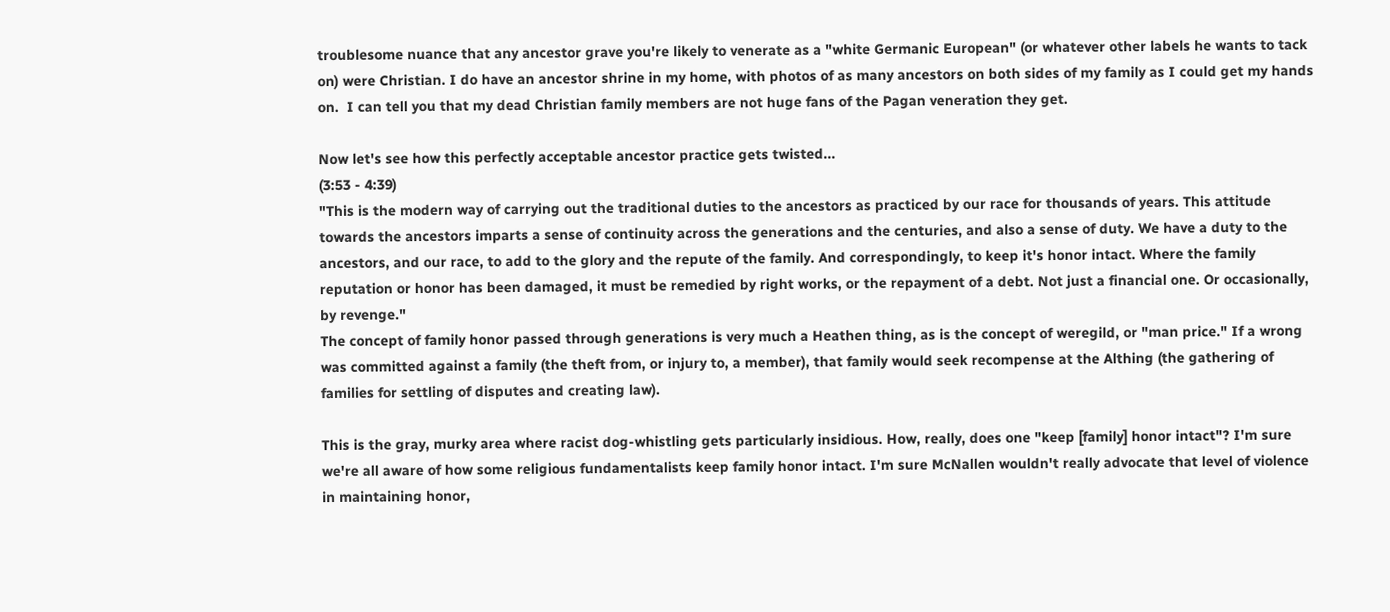troublesome nuance that any ancestor grave you're likely to venerate as a "white Germanic European" (or whatever other labels he wants to tack on) were Christian. I do have an ancestor shrine in my home, with photos of as many ancestors on both sides of my family as I could get my hands on.  I can tell you that my dead Christian family members are not huge fans of the Pagan veneration they get.

Now let's see how this perfectly acceptable ancestor practice gets twisted...
(3:53 - 4:39)
"This is the modern way of carrying out the traditional duties to the ancestors as practiced by our race for thousands of years. This attitude towards the ancestors imparts a sense of continuity across the generations and the centuries, and also a sense of duty. We have a duty to the ancestors, and our race, to add to the glory and the repute of the family. And correspondingly, to keep it's honor intact. Where the family reputation or honor has been damaged, it must be remedied by right works, or the repayment of a debt. Not just a financial one. Or occasionally, by revenge."
The concept of family honor passed through generations is very much a Heathen thing, as is the concept of weregild, or "man price." If a wrong was committed against a family (the theft from, or injury to, a member), that family would seek recompense at the Althing (the gathering of families for settling of disputes and creating law).

This is the gray, murky area where racist dog-whistling gets particularly insidious. How, really, does one "keep [family] honor intact"? I'm sure we're all aware of how some religious fundamentalists keep family honor intact. I'm sure McNallen wouldn't really advocate that level of violence in maintaining honor,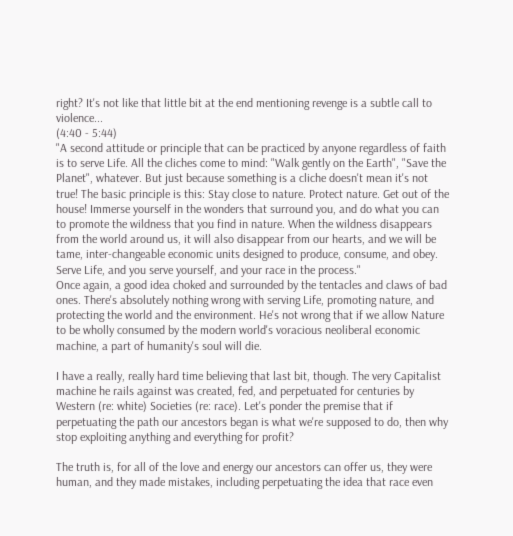right? It's not like that little bit at the end mentioning revenge is a subtle call to violence...
(4:40 - 5:44)
"A second attitude or principle that can be practiced by anyone regardless of faith is to serve Life. All the cliches come to mind: "Walk gently on the Earth", "Save the Planet", whatever. But just because something is a cliche doesn't mean it's not true! The basic principle is this: Stay close to nature. Protect nature. Get out of the house! Immerse yourself in the wonders that surround you, and do what you can to promote the wildness that you find in nature. When the wildness disappears from the world around us, it will also disappear from our hearts, and we will be tame, inter-changeable economic units designed to produce, consume, and obey. Serve Life, and you serve yourself, and your race in the process."
Once again, a good idea choked and surrounded by the tentacles and claws of bad ones. There's absolutely nothing wrong with serving Life, promoting nature, and protecting the world and the environment. He's not wrong that if we allow Nature to be wholly consumed by the modern world's voracious neoliberal economic machine, a part of humanity's soul will die.

I have a really, really hard time believing that last bit, though. The very Capitalist machine he rails against was created, fed, and perpetuated for centuries by Western (re: white) Societies (re: race). Let's ponder the premise that if perpetuating the path our ancestors began is what we're supposed to do, then why stop exploiting anything and everything for profit?

The truth is, for all of the love and energy our ancestors can offer us, they were human, and they made mistakes, including perpetuating the idea that race even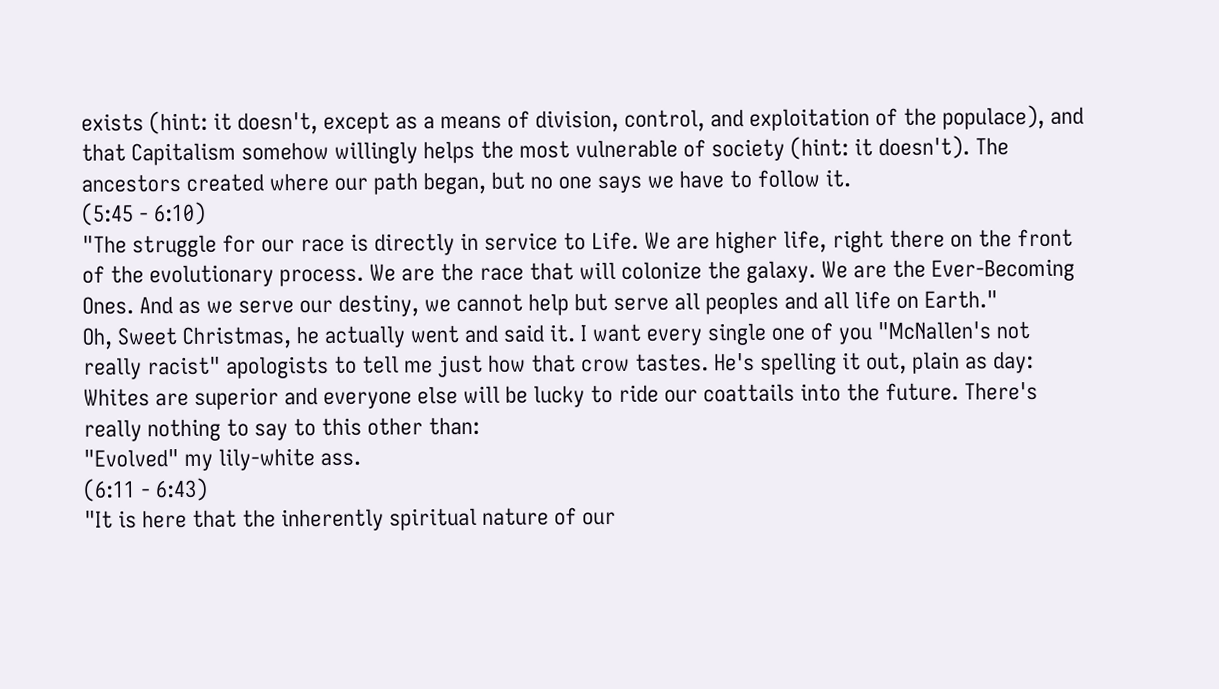exists (hint: it doesn't, except as a means of division, control, and exploitation of the populace), and that Capitalism somehow willingly helps the most vulnerable of society (hint: it doesn't). The ancestors created where our path began, but no one says we have to follow it.
(5:45 - 6:10)
"The struggle for our race is directly in service to Life. We are higher life, right there on the front of the evolutionary process. We are the race that will colonize the galaxy. We are the Ever-Becoming Ones. And as we serve our destiny, we cannot help but serve all peoples and all life on Earth."
Oh, Sweet Christmas, he actually went and said it. I want every single one of you "McNallen's not really racist" apologists to tell me just how that crow tastes. He's spelling it out, plain as day: Whites are superior and everyone else will be lucky to ride our coattails into the future. There's really nothing to say to this other than:
"Evolved" my lily-white ass.
(6:11 - 6:43)
"It is here that the inherently spiritual nature of our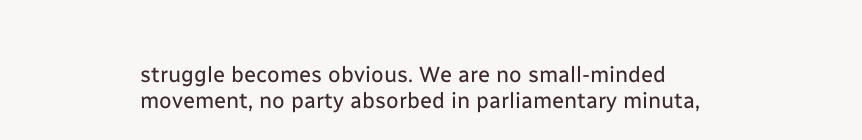struggle becomes obvious. We are no small-minded movement, no party absorbed in parliamentary minuta,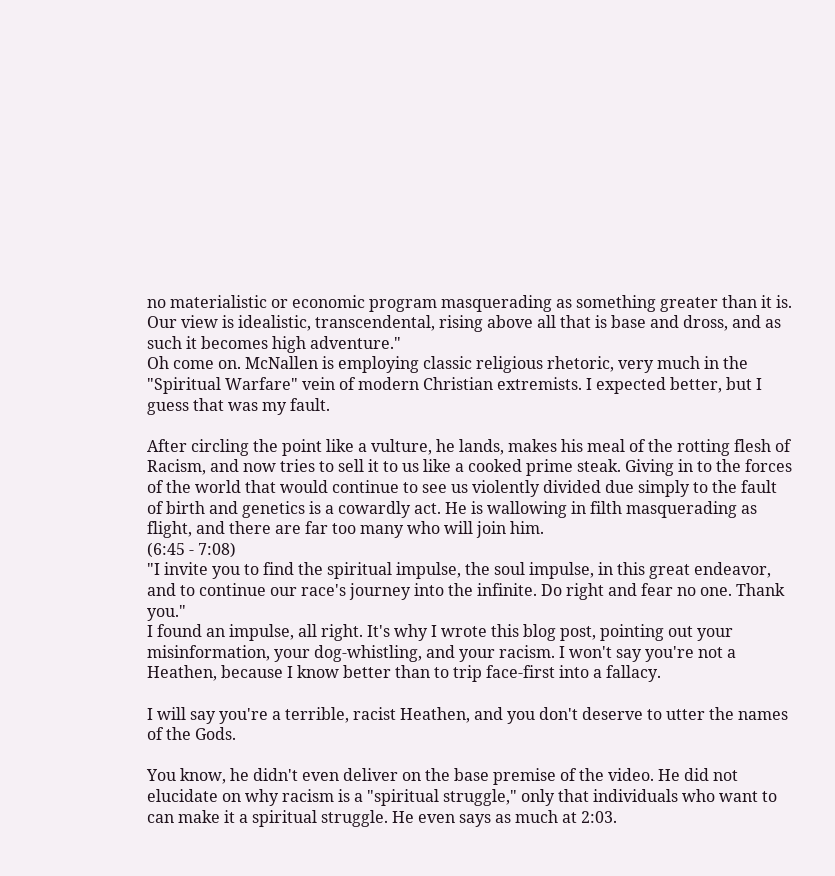no materialistic or economic program masquerading as something greater than it is. Our view is idealistic, transcendental, rising above all that is base and dross, and as such it becomes high adventure."
Oh come on. McNallen is employing classic religious rhetoric, very much in the "Spiritual Warfare" vein of modern Christian extremists. I expected better, but I guess that was my fault.

After circling the point like a vulture, he lands, makes his meal of the rotting flesh of Racism, and now tries to sell it to us like a cooked prime steak. Giving in to the forces of the world that would continue to see us violently divided due simply to the fault of birth and genetics is a cowardly act. He is wallowing in filth masquerading as flight, and there are far too many who will join him.
(6:45 - 7:08)
"I invite you to find the spiritual impulse, the soul impulse, in this great endeavor, and to continue our race's journey into the infinite. Do right and fear no one. Thank you."
I found an impulse, all right. It's why I wrote this blog post, pointing out your misinformation, your dog-whistling, and your racism. I won't say you're not a Heathen, because I know better than to trip face-first into a fallacy.

I will say you're a terrible, racist Heathen, and you don't deserve to utter the names of the Gods.

You know, he didn't even deliver on the base premise of the video. He did not elucidate on why racism is a "spiritual struggle," only that individuals who want to can make it a spiritual struggle. He even says as much at 2:03.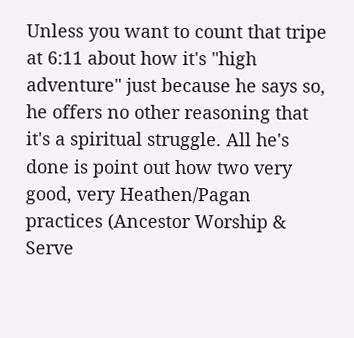Unless you want to count that tripe at 6:11 about how it's "high adventure" just because he says so, he offers no other reasoning that it's a spiritual struggle. All he's done is point out how two very good, very Heathen/Pagan practices (Ancestor Worship & Serve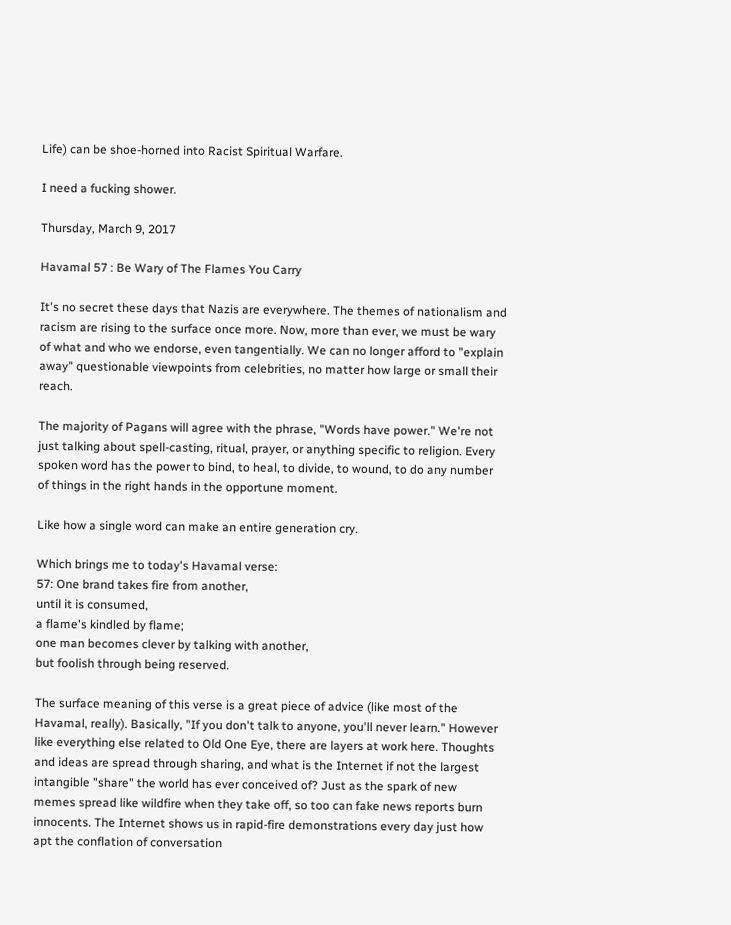Life) can be shoe-horned into Racist Spiritual Warfare.

I need a fucking shower.

Thursday, March 9, 2017

Havamal 57 : Be Wary of The Flames You Carry

It's no secret these days that Nazis are everywhere. The themes of nationalism and racism are rising to the surface once more. Now, more than ever, we must be wary of what and who we endorse, even tangentially. We can no longer afford to "explain away" questionable viewpoints from celebrities, no matter how large or small their reach.

The majority of Pagans will agree with the phrase, "Words have power." We're not just talking about spell-casting, ritual, prayer, or anything specific to religion. Every spoken word has the power to bind, to heal, to divide, to wound, to do any number of things in the right hands in the opportune moment.

Like how a single word can make an entire generation cry.

Which brings me to today's Havamal verse:
57: One brand takes fire from another,
until it is consumed,
a flame's kindled by flame;
one man becomes clever by talking with another,
but foolish through being reserved.

The surface meaning of this verse is a great piece of advice (like most of the Havamal, really). Basically, "If you don't talk to anyone, you'll never learn." However like everything else related to Old One Eye, there are layers at work here. Thoughts and ideas are spread through sharing, and what is the Internet if not the largest intangible "share" the world has ever conceived of? Just as the spark of new memes spread like wildfire when they take off, so too can fake news reports burn innocents. The Internet shows us in rapid-fire demonstrations every day just how apt the conflation of conversation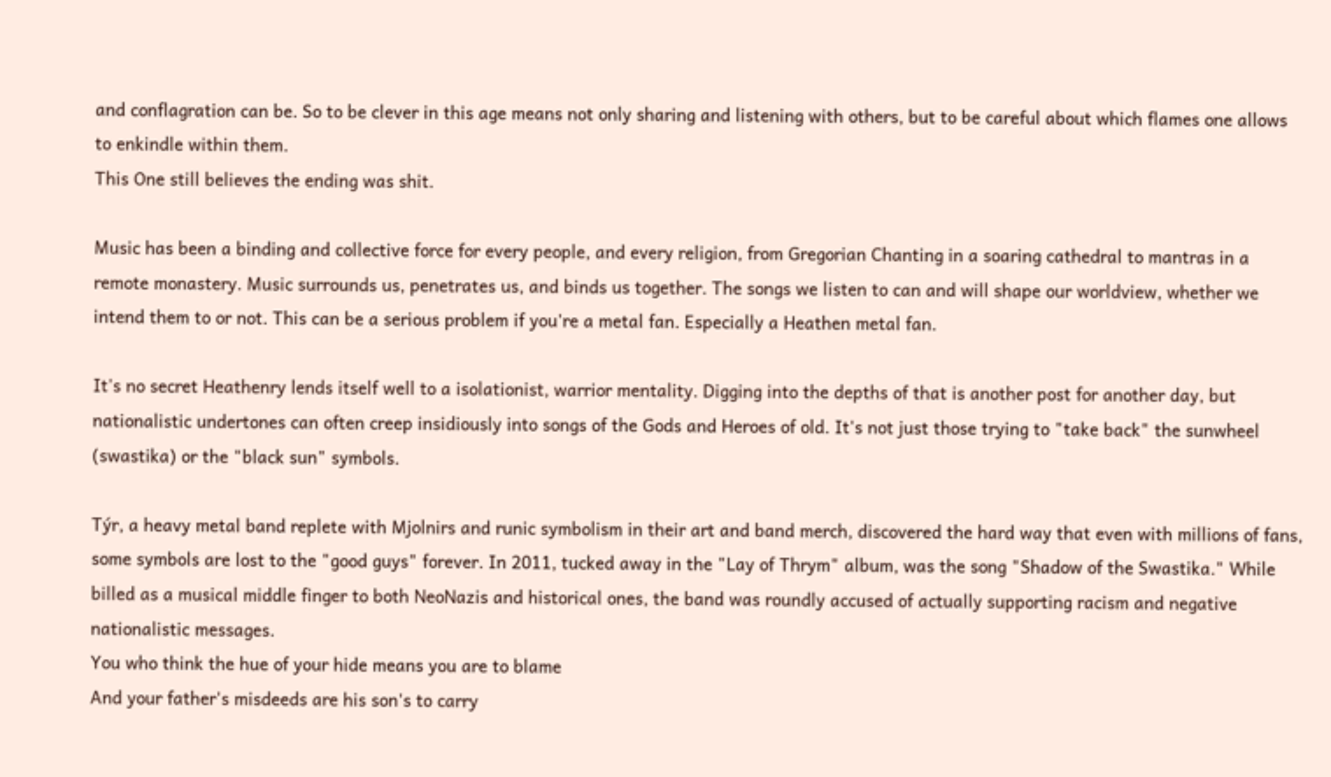and conflagration can be. So to be clever in this age means not only sharing and listening with others, but to be careful about which flames one allows to enkindle within them.
This One still believes the ending was shit.

Music has been a binding and collective force for every people, and every religion, from Gregorian Chanting in a soaring cathedral to mantras in a remote monastery. Music surrounds us, penetrates us, and binds us together. The songs we listen to can and will shape our worldview, whether we intend them to or not. This can be a serious problem if you're a metal fan. Especially a Heathen metal fan.

It's no secret Heathenry lends itself well to a isolationist, warrior mentality. Digging into the depths of that is another post for another day, but nationalistic undertones can often creep insidiously into songs of the Gods and Heroes of old. It's not just those trying to "take back" the sunwheel (swastika) or the "black sun" symbols.

Týr, a heavy metal band replete with Mjolnirs and runic symbolism in their art and band merch, discovered the hard way that even with millions of fans, some symbols are lost to the "good guys" forever. In 2011, tucked away in the "Lay of Thrym" album, was the song "Shadow of the Swastika." While billed as a musical middle finger to both NeoNazis and historical ones, the band was roundly accused of actually supporting racism and negative nationalistic messages.
You who think the hue of your hide means you are to blame
And your father's misdeeds are his son's to carry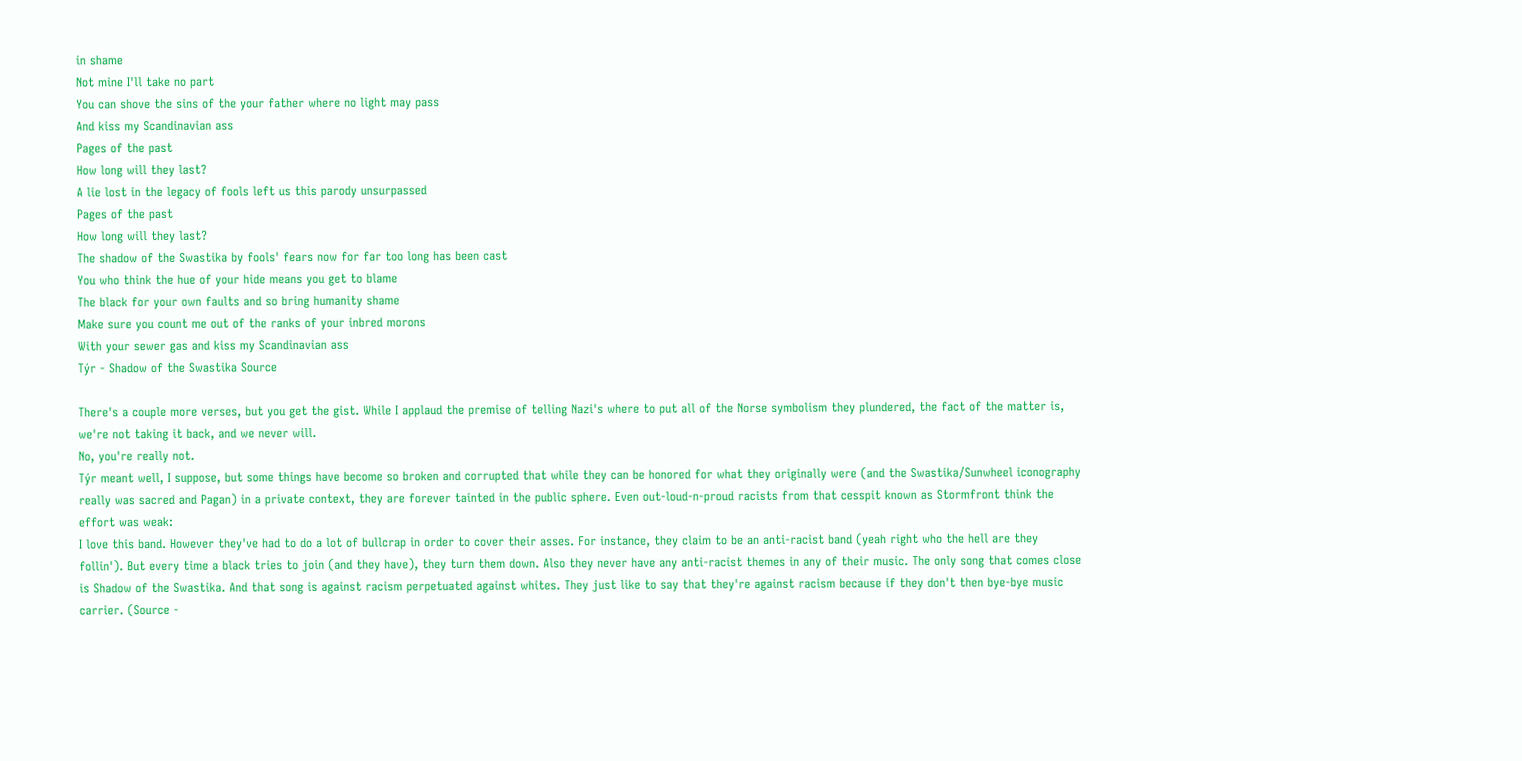in shame
Not mine I'll take no part
You can shove the sins of the your father where no light may pass
And kiss my Scandinavian ass
Pages of the past
How long will they last?
A lie lost in the legacy of fools left us this parody unsurpassed
Pages of the past
How long will they last?
The shadow of the Swastika by fools' fears now for far too long has been cast
You who think the hue of your hide means you get to blame
The black for your own faults and so bring humanity shame
Make sure you count me out of the ranks of your inbred morons
With your sewer gas and kiss my Scandinavian ass
Týr - Shadow of the Swastika Source

There's a couple more verses, but you get the gist. While I applaud the premise of telling Nazi's where to put all of the Norse symbolism they plundered, the fact of the matter is, we're not taking it back, and we never will.
No, you're really not.
Týr meant well, I suppose, but some things have become so broken and corrupted that while they can be honored for what they originally were (and the Swastika/Sunwheel iconography really was sacred and Pagan) in a private context, they are forever tainted in the public sphere. Even out-loud-n-proud racists from that cesspit known as Stormfront think the effort was weak:
I love this band. However they've had to do a lot of bullcrap in order to cover their asses. For instance, they claim to be an anti-racist band (yeah right who the hell are they follin'). But every time a black tries to join (and they have), they turn them down. Also they never have any anti-racist themes in any of their music. The only song that comes close is Shadow of the Swastika. And that song is against racism perpetuated against whites. They just like to say that they're against racism because if they don't then bye-bye music carrier. (Source -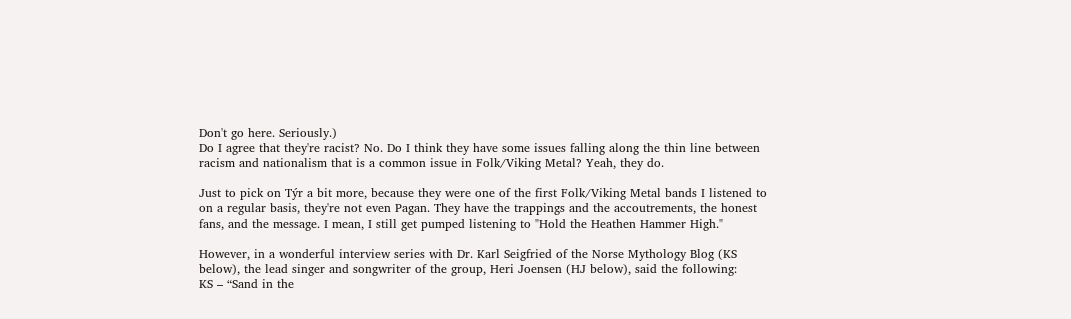Don't go here. Seriously.)
Do I agree that they're racist? No. Do I think they have some issues falling along the thin line between racism and nationalism that is a common issue in Folk/Viking Metal? Yeah, they do.

Just to pick on Týr a bit more, because they were one of the first Folk/Viking Metal bands I listened to on a regular basis, they're not even Pagan. They have the trappings and the accoutrements, the honest fans, and the message. I mean, I still get pumped listening to "Hold the Heathen Hammer High."

However, in a wonderful interview series with Dr. Karl Seigfried of the Norse Mythology Blog (KS below), the lead singer and songwriter of the group, Heri Joensen (HJ below), said the following:
KS – “Sand in the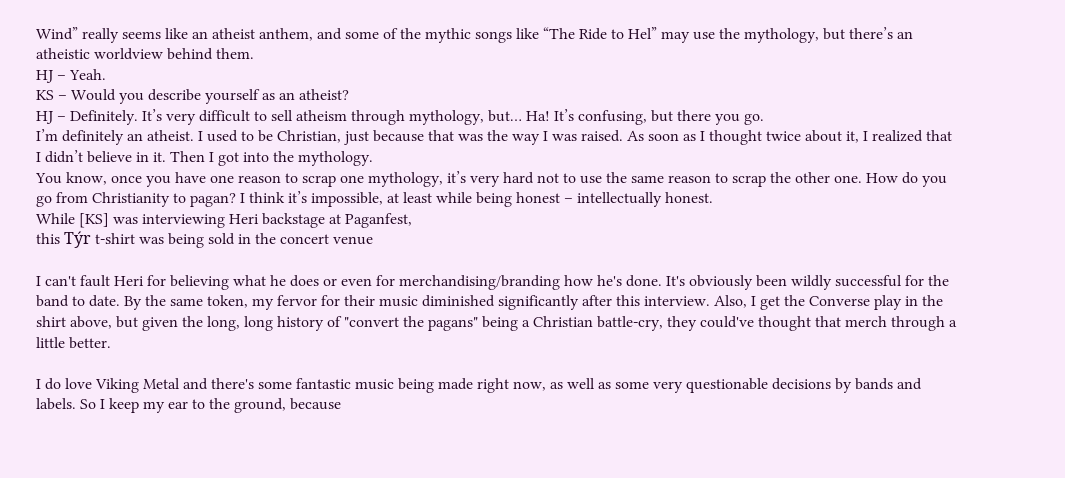Wind” really seems like an atheist anthem, and some of the mythic songs like “The Ride to Hel” may use the mythology, but there’s an atheistic worldview behind them.
HJ – Yeah.
KS – Would you describe yourself as an atheist?
HJ – Definitely. It’s very difficult to sell atheism through mythology, but… Ha! It’s confusing, but there you go.
I’m definitely an atheist. I used to be Christian, just because that was the way I was raised. As soon as I thought twice about it, I realized that I didn’t believe in it. Then I got into the mythology.
You know, once you have one reason to scrap one mythology, it’s very hard not to use the same reason to scrap the other one. How do you go from Christianity to pagan? I think it’s impossible, at least while being honest – intellectually honest.
While [KS] was interviewing Heri backstage at Paganfest,
this Týr t-shirt was being sold in the concert venue

I can't fault Heri for believing what he does or even for merchandising/branding how he's done. It's obviously been wildly successful for the band to date. By the same token, my fervor for their music diminished significantly after this interview. Also, I get the Converse play in the shirt above, but given the long, long history of "convert the pagans" being a Christian battle-cry, they could've thought that merch through a little better.

I do love Viking Metal and there's some fantastic music being made right now, as well as some very questionable decisions by bands and labels. So I keep my ear to the ground, because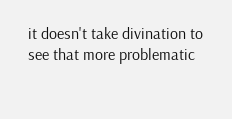it doesn't take divination to see that more problematic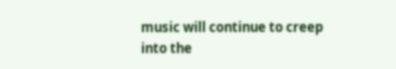music will continue to creep into the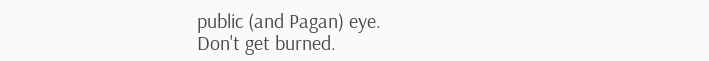public (and Pagan) eye.
Don't get burned.